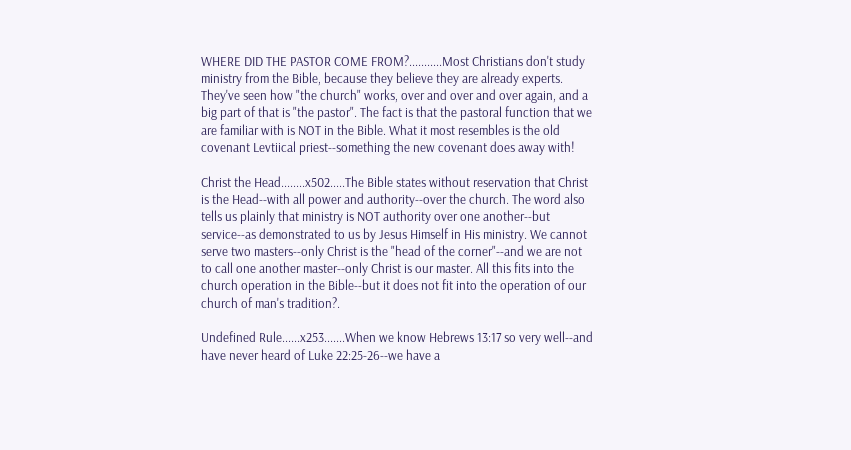WHERE DID THE PASTOR COME FROM?...........Most Christians don't study ministry from the Bible, because they believe they are already experts. They've seen how "the church" works, over and over and over again, and a big part of that is "the pastor". The fact is that the pastoral function that we are familiar with is NOT in the Bible. What it most resembles is the old covenant Levtiical priest--something the new covenant does away with!

Christ the Head........x502.....The Bible states without reservation that Christ is the Head--with all power and authority--over the church. The word also tells us plainly that ministry is NOT authority over one another--but service--as demonstrated to us by Jesus Himself in His ministry. We cannot serve two masters--only Christ is the "head of the corner"--and we are not to call one another master--only Christ is our master. All this fits into the church operation in the Bible--but it does not fit into the operation of our church of man's tradition?.

Undefined Rule......x253.......When we know Hebrews 13:17 so very well--and have never heard of Luke 22:25-26--we have a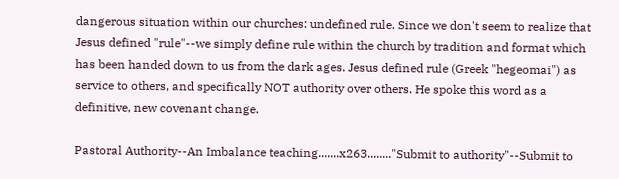dangerous situation within our churches: undefined rule. Since we don't seem to realize that Jesus defined "rule"--we simply define rule within the church by tradition and format which has been handed down to us from the dark ages. Jesus defined rule (Greek "hegeomai") as service to others, and specifically NOT authority over others. He spoke this word as a definitive, new covenant change.

Pastoral Authority--An Imbalance teaching.......x263........"Submit to authority"--Submit to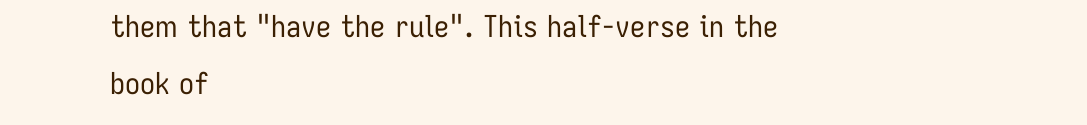them that "have the rule". This half-verse in the book of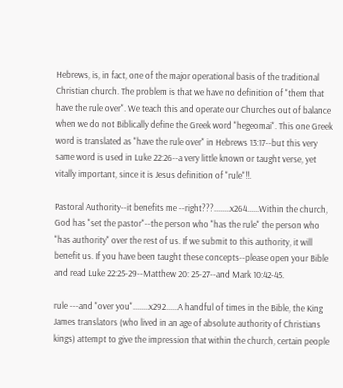Hebrews, is, in fact, one of the major operational basis of the traditional Christian church. The problem is that we have no definition of "them that have the rule over". We teach this and operate our Churches out of balance when we do not Biblically define the Greek word "hegeomai". This one Greek word is translated as "have the rule over" in Hebrews 13:17--but this very same word is used in Luke 22:26--a very little known or taught verse, yet vitally important, since it is Jesus definition of "rule"!!.

Pastoral Authority--it benefits me --right???........x264......Within the church, God has "set the pastor"--the person who "has the rule" the person who "has authority" over the rest of us. If we submit to this authority, it will benefit us. If you have been taught these concepts--please open your Bible and read Luke 22:25-29--Matthew 20: 25-27--and Mark 10:42-45.

rule ---and "over you"........x292......A handful of times in the Bible, the King James translators (who lived in an age of absolute authority of Christians kings) attempt to give the impression that within the church, certain people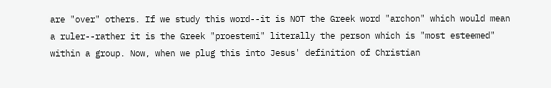are "over" others. If we study this word--it is NOT the Greek word "archon" which would mean a ruler--rather it is the Greek "proestemi" literally the person which is "most esteemed" within a group. Now, when we plug this into Jesus' definition of Christian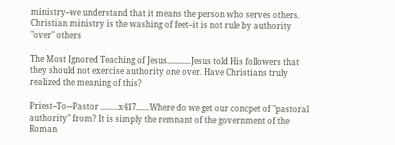ministry--we understand that it means the person who serves others. Christian ministry is the washing of feet--it is not rule by authority "over" others

The Most Ignored Teaching of Jesus............Jesus told His followers that they should not exercise authority one over. Have Christians truly realized the meaning of this?

Priest--To---Pastor .........x417.......Where do we get our concpet of "pastoral authority" from? It is simply the remnant of the government of the Roman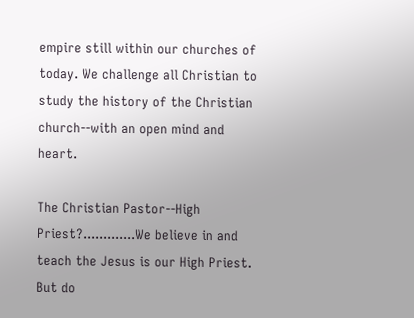empire still within our churches of today. We challenge all Christian to study the history of the Christian church--with an open mind and heart.

The Christian Pastor--High Priest?.............We believe in and teach the Jesus is our High Priest. But do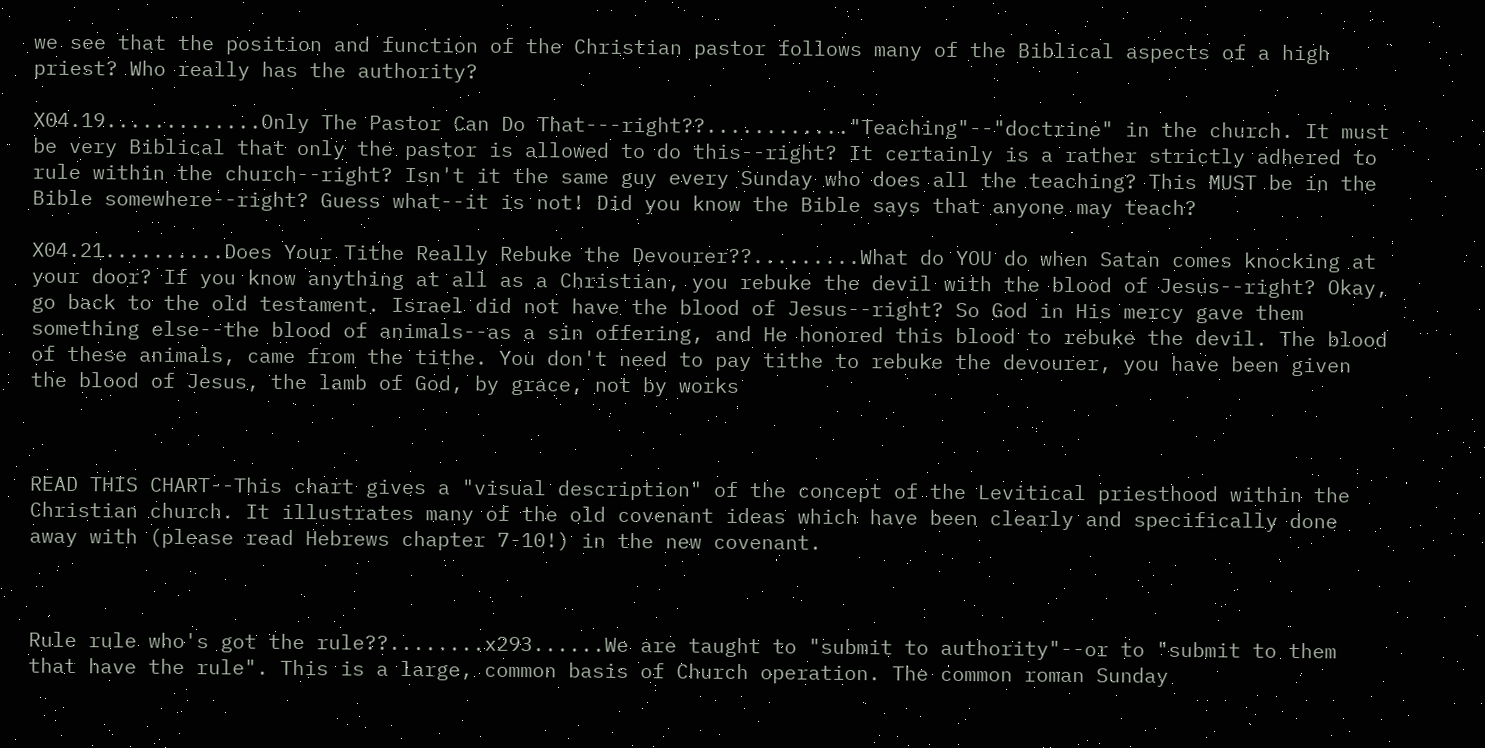we see that the position and function of the Christian pastor follows many of the Biblical aspects of a high priest? Who really has the authority?

X04.19.............Only The Pastor Can Do That---right??............"Teaching"--"doctrine" in the church. It must be very Biblical that only the pastor is allowed to do this--right? It certainly is a rather strictly adhered to rule within the church--right? Isn't it the same guy every Sunday who does all the teaching? This MUST be in the Bible somewhere--right? Guess what--it is not! Did you know the Bible says that anyone may teach?

X04.21..........Does Your Tithe Really Rebuke the Devourer??.........What do YOU do when Satan comes knocking at your door? If you know anything at all as a Christian, you rebuke the devil with the blood of Jesus--right? Okay, go back to the old testament. Israel did not have the blood of Jesus--right? So God in His mercy gave them something else--the blood of animals--as a sin offering, and He honored this blood to rebuke the devil. The blood of these animals, came from the tithe. You don't need to pay tithe to rebuke the devourer, you have been given the blood of Jesus, the lamb of God, by grace, not by works



READ THIS CHART--This chart gives a "visual description" of the concept of the Levitical priesthood within the Christian church. It illustrates many of the old covenant ideas which have been clearly and specifically done away with (please read Hebrews chapter 7-10!) in the new covenant.



Rule rule who's got the rule??........x293......We are taught to "submit to authority"--or to "submit to them that have the rule". This is a large, common basis of Church operation. The common roman Sunday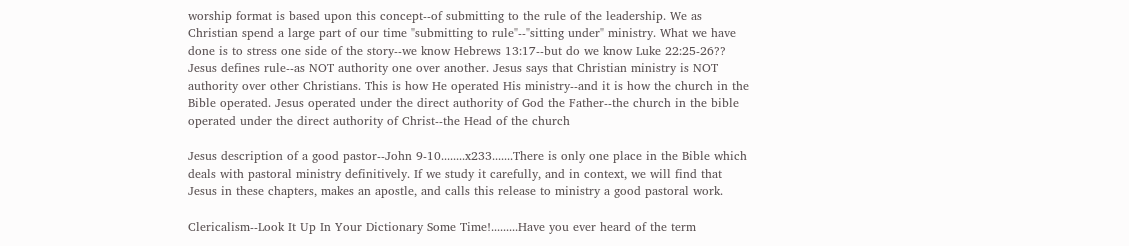worship format is based upon this concept--of submitting to the rule of the leadership. We as Christian spend a large part of our time "submitting to rule"--"sitting under" ministry. What we have done is to stress one side of the story--we know Hebrews 13:17--but do we know Luke 22:25-26?? Jesus defines rule--as NOT authority one over another. Jesus says that Christian ministry is NOT authority over other Christians. This is how He operated His ministry--and it is how the church in the Bible operated. Jesus operated under the direct authority of God the Father--the church in the bible operated under the direct authority of Christ--the Head of the church

Jesus description of a good pastor--John 9-10........x233.......There is only one place in the Bible which deals with pastoral ministry definitively. If we study it carefully, and in context, we will find that Jesus in these chapters, makes an apostle, and calls this release to ministry a good pastoral work.

Clericalism--Look It Up In Your Dictionary Some Time!.........Have you ever heard of the term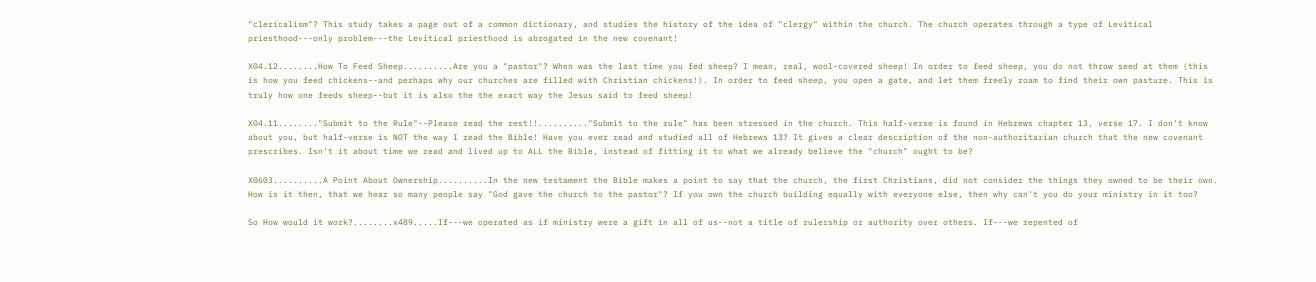"clericalism"? This study takes a page out of a common dictionary, and studies the history of the idea of "clergy" within the church. The church operates through a type of Levitical priesthood---only problem---the Levitical priesthood is abrogated in the new covenant!

X04.12........How To Feed Sheep..........Are you a "pastor"? When was the last time you fed sheep? I mean, real, wool-covered sheep! In order to feed sheep, you do not throw seed at them (this is how you feed chickens--and perhaps why our churches are filled with Christian chickens!). In order to feed sheep, you open a gate, and let them freely roam to find their own pasture. This is truly how one feeds sheep--but it is also the the exact way the Jesus said to feed sheep!

X04.11........"Submit to the Rule"--Please read the rest!!.........."Submit to the rule" has been stressed in the church. This half-verse is found in Hebrews chapter 13, verse 17. I don't know about you, but half-verse is NOT the way I read the Bible! Have you ever read and studied all of Hebrews 13? It gives a clear description of the non-authoritarian church that the new covenant prescribes. Isn't it about time we read and lived up to ALL the Bible, instead of fitting it to what we already believe the "church" ought to be?

X0603..........A Point About Ownership..........In the new testament the Bible makes a point to say that the church, the first Christians, did not consider the things they owned to be their own. How is it then, that we hear so many people say "God gave the church to the pastor"? If you own the church building equally with everyone else, then why can't you do your ministry in it too?

So How would it work?........x489.....If---we operated as if ministry were a gift in all of us--not a title of rulership or authority over others. If---we repented of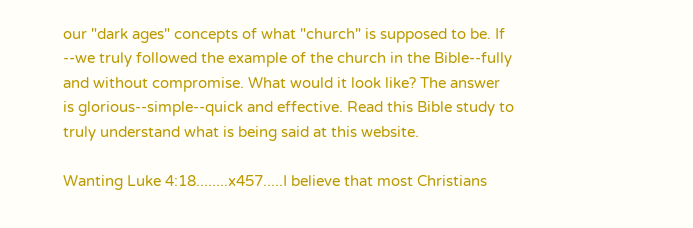our "dark ages" concepts of what "church" is supposed to be. If --we truly followed the example of the church in the Bible--fully and without compromise. What would it look like? The answer is glorious--simple--quick and effective. Read this Bible study to truly understand what is being said at this website.

Wanting Luke 4:18........x457.....I believe that most Christians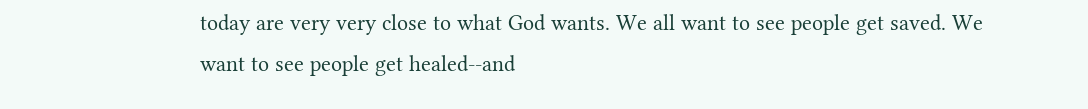today are very very close to what God wants. We all want to see people get saved. We want to see people get healed--and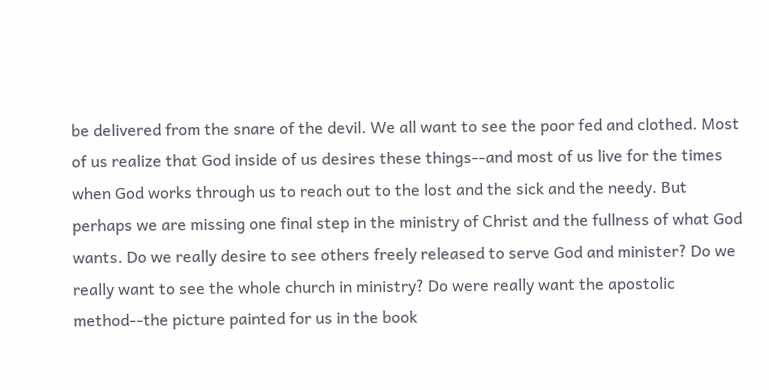be delivered from the snare of the devil. We all want to see the poor fed and clothed. Most of us realize that God inside of us desires these things--and most of us live for the times when God works through us to reach out to the lost and the sick and the needy. But perhaps we are missing one final step in the ministry of Christ and the fullness of what God wants. Do we really desire to see others freely released to serve God and minister? Do we really want to see the whole church in ministry? Do were really want the apostolic method--the picture painted for us in the book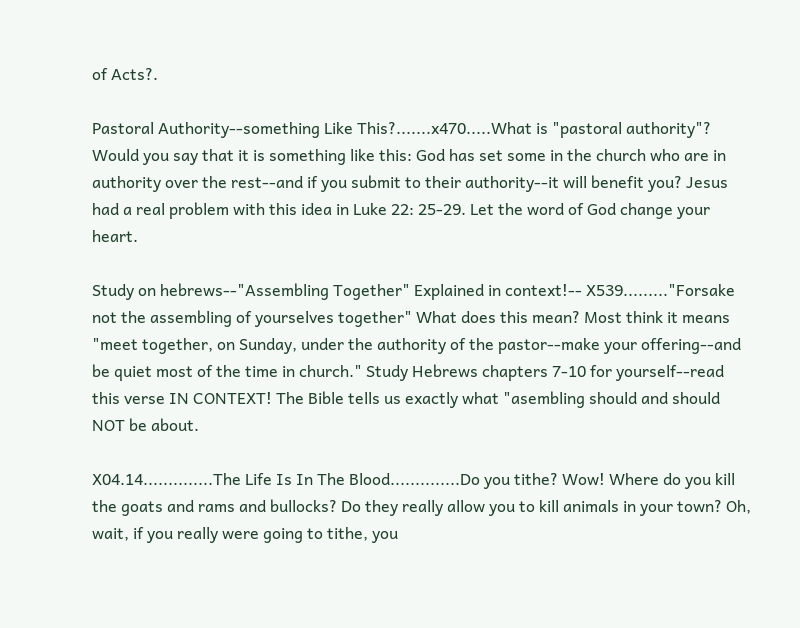of Acts?.

Pastoral Authority--something Like This?.......x470.....What is "pastoral authority"? Would you say that it is something like this: God has set some in the church who are in authority over the rest--and if you submit to their authority--it will benefit you? Jesus had a real problem with this idea in Luke 22: 25-29. Let the word of God change your heart.

Study on hebrews--"Assembling Together" Explained in context!-- X539........."Forsake not the assembling of yourselves together" What does this mean? Most think it means "meet together, on Sunday, under the authority of the pastor--make your offering--and be quiet most of the time in church." Study Hebrews chapters 7-10 for yourself--read this verse IN CONTEXT! The Bible tells us exactly what "asembling should and should NOT be about.

X04.14..............The Life Is In The Blood..............Do you tithe? Wow! Where do you kill the goats and rams and bullocks? Do they really allow you to kill animals in your town? Oh, wait, if you really were going to tithe, you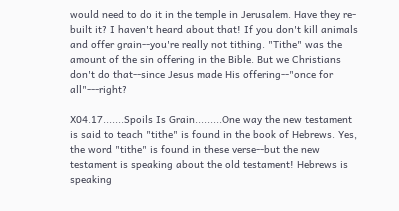would need to do it in the temple in Jerusalem. Have they re-built it? I haven't heard about that! If you don't kill animals and offer grain--you're really not tithing. "Tithe" was the amount of the sin offering in the Bible. But we Christians don't do that--since Jesus made His offering--"once for all"---right?

X04.17.......Spoils Is Grain.........One way the new testament is said to teach "tithe" is found in the book of Hebrews. Yes, the word "tithe" is found in these verse--but the new testament is speaking about the old testament! Hebrews is speaking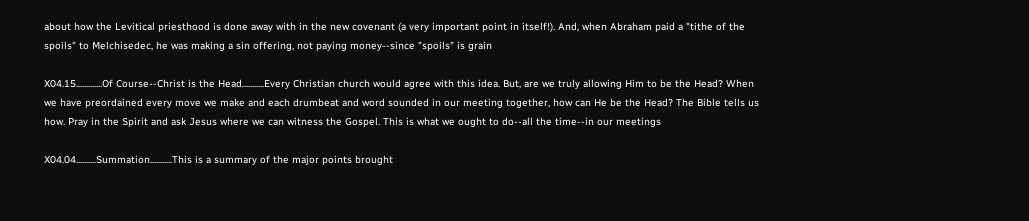about how the Levitical priesthood is done away with in the new covenant (a very important point in itself!). And, when Abraham paid a "tithe of the spoils" to Melchisedec, he was making a sin offering, not paying money--since "spoils" is grain

X04.15.............Of Course--Christ is the Head...........Every Christian church would agree with this idea. But, are we truly allowing Him to be the Head? When we have preordained every move we make and each drumbeat and word sounded in our meeting together, how can He be the Head? The Bible tells us how. Pray in the Spirit and ask Jesus where we can witness the Gospel. This is what we ought to do--all the time--in our meetings

X04.04..........Summation...........This is a summary of the major points brought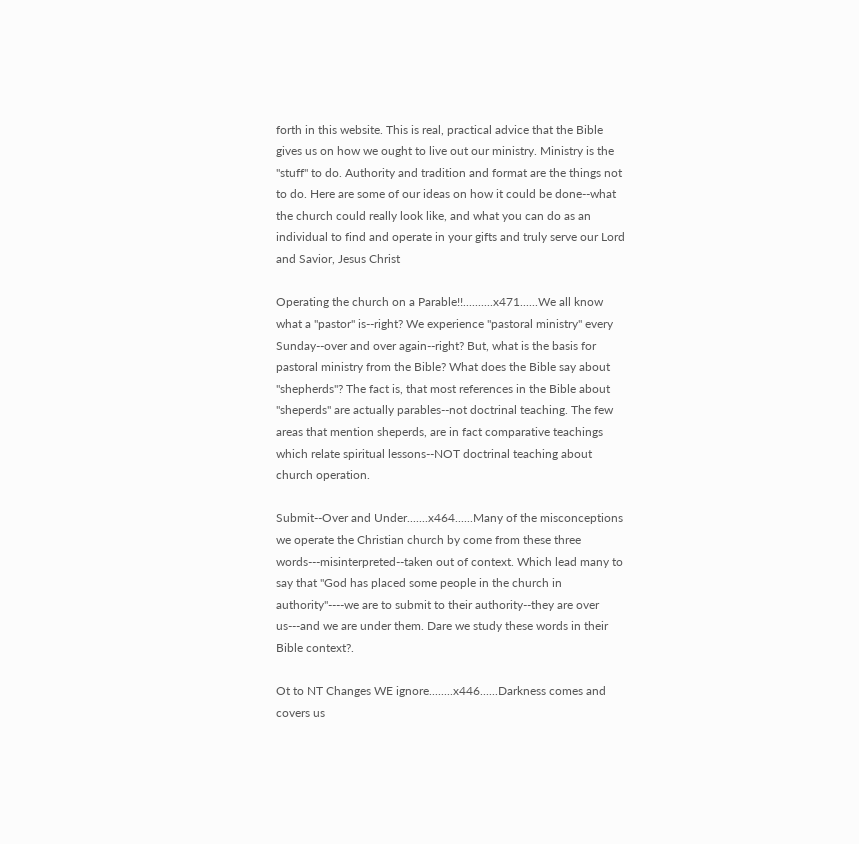forth in this website. This is real, practical advice that the Bible gives us on how we ought to live out our ministry. Ministry is the "stuff" to do. Authority and tradition and format are the things not to do. Here are some of our ideas on how it could be done--what the church could really look like, and what you can do as an individual to find and operate in your gifts and truly serve our Lord and Savior, Jesus Christ

Operating the church on a Parable!!..........x471......We all know what a "pastor" is--right? We experience "pastoral ministry" every Sunday--over and over again--right? But, what is the basis for pastoral ministry from the Bible? What does the Bible say about "shepherds"? The fact is, that most references in the Bible about "sheperds" are actually parables--not doctrinal teaching. The few areas that mention sheperds, are in fact comparative teachings which relate spiritual lessons--NOT doctrinal teaching about church operation.

Submit--Over and Under.......x464......Many of the misconceptions we operate the Christian church by come from these three words---misinterpreted--taken out of context. Which lead many to say that "God has placed some people in the church in authority"----we are to submit to their authority--they are over us---and we are under them. Dare we study these words in their Bible context?.

Ot to NT Changes WE ignore........x446......Darkness comes and covers us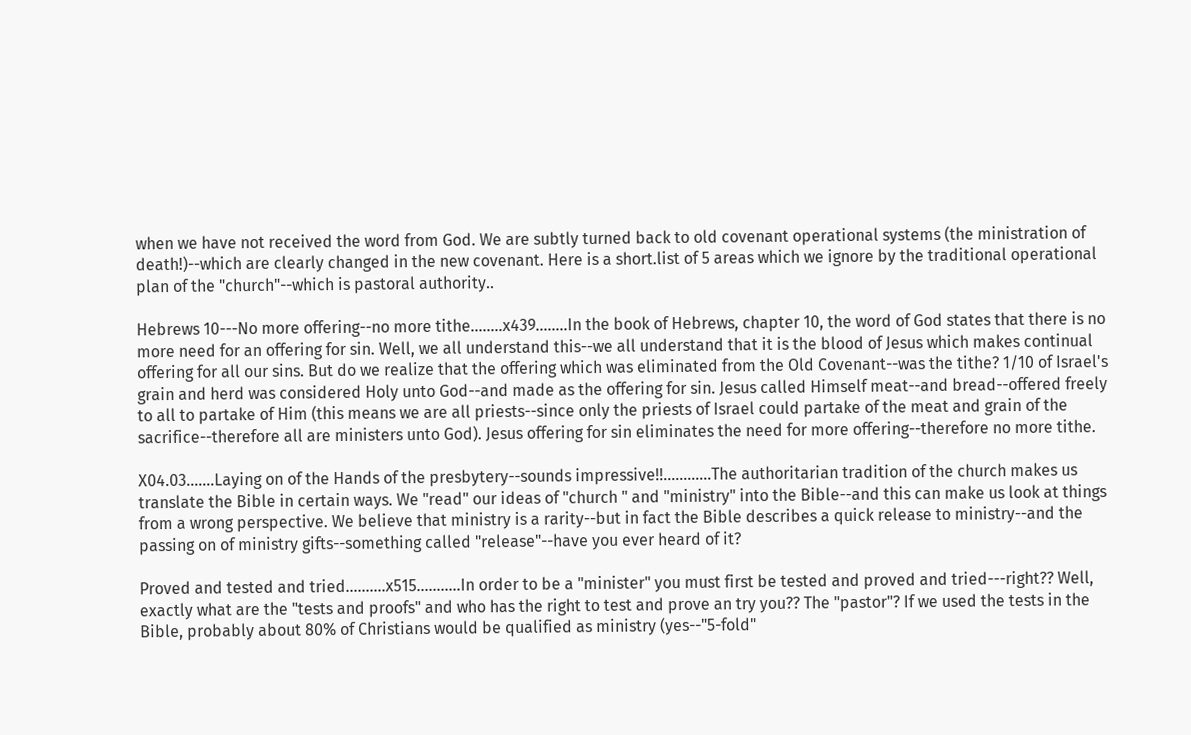when we have not received the word from God. We are subtly turned back to old covenant operational systems (the ministration of death!)--which are clearly changed in the new covenant. Here is a short.list of 5 areas which we ignore by the traditional operational plan of the "church"--which is pastoral authority..

Hebrews 10---No more offering--no more tithe........x439........In the book of Hebrews, chapter 10, the word of God states that there is no more need for an offering for sin. Well, we all understand this--we all understand that it is the blood of Jesus which makes continual offering for all our sins. But do we realize that the offering which was eliminated from the Old Covenant--was the tithe? 1/10 of Israel's grain and herd was considered Holy unto God--and made as the offering for sin. Jesus called Himself meat--and bread--offered freely to all to partake of Him (this means we are all priests--since only the priests of Israel could partake of the meat and grain of the sacrifice--therefore all are ministers unto God). Jesus offering for sin eliminates the need for more offering--therefore no more tithe.

X04.03.......Laying on of the Hands of the presbytery--sounds impressive!!............The authoritarian tradition of the church makes us translate the Bible in certain ways. We "read" our ideas of "church " and "ministry" into the Bible--and this can make us look at things from a wrong perspective. We believe that ministry is a rarity--but in fact the Bible describes a quick release to ministry--and the passing on of ministry gifts--something called "release"--have you ever heard of it?

Proved and tested and tried..........x515...........In order to be a "minister" you must first be tested and proved and tried---right?? Well, exactly what are the "tests and proofs" and who has the right to test and prove an try you?? The "pastor"? If we used the tests in the Bible, probably about 80% of Christians would be qualified as ministry (yes--"5-fold"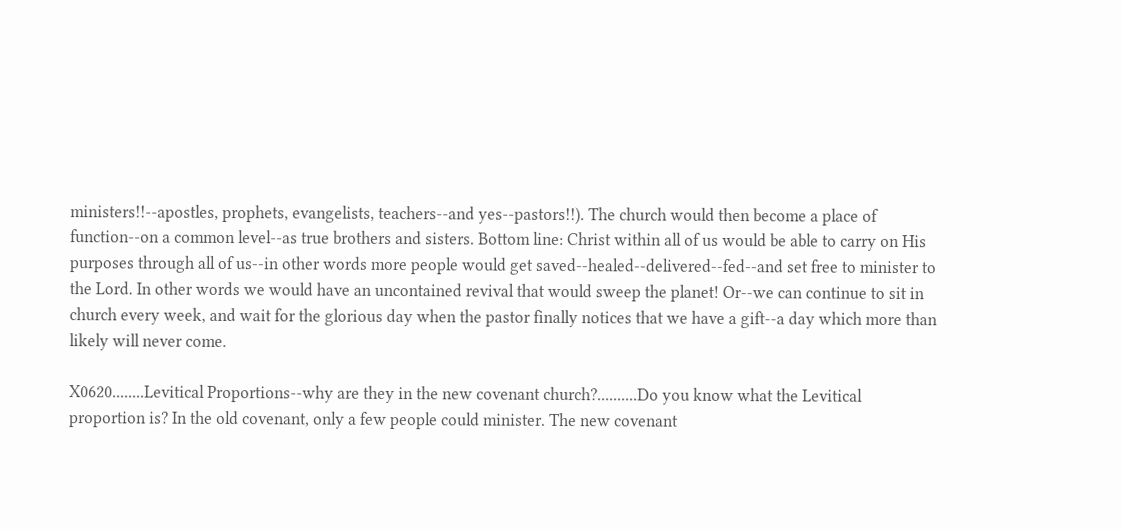ministers!!--apostles, prophets, evangelists, teachers--and yes--pastors!!). The church would then become a place of function--on a common level--as true brothers and sisters. Bottom line: Christ within all of us would be able to carry on His purposes through all of us--in other words more people would get saved--healed--delivered--fed--and set free to minister to the Lord. In other words we would have an uncontained revival that would sweep the planet! Or--we can continue to sit in church every week, and wait for the glorious day when the pastor finally notices that we have a gift--a day which more than likely will never come.

X0620........Levitical Proportions--why are they in the new covenant church?..........Do you know what the Levitical proportion is? In the old covenant, only a few people could minister. The new covenant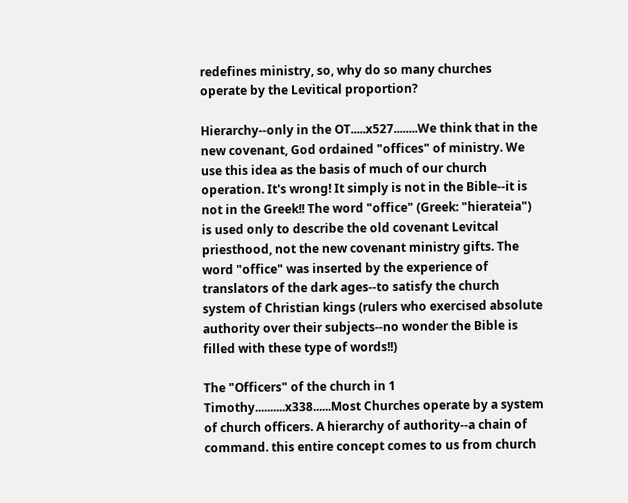redefines ministry, so, why do so many churches operate by the Levitical proportion?

Hierarchy--only in the OT.....x527........We think that in the new covenant, God ordained "offices" of ministry. We use this idea as the basis of much of our church operation. It's wrong! It simply is not in the Bible--it is not in the Greek!! The word "office" (Greek: "hierateia") is used only to describe the old covenant Levitcal priesthood, not the new covenant ministry gifts. The word "office" was inserted by the experience of translators of the dark ages--to satisfy the church system of Christian kings (rulers who exercised absolute authority over their subjects--no wonder the Bible is filled with these type of words!!)

The "Officers" of the church in 1 Timothy..........x338......Most Churches operate by a system of church officers. A hierarchy of authority--a chain of command. this entire concept comes to us from church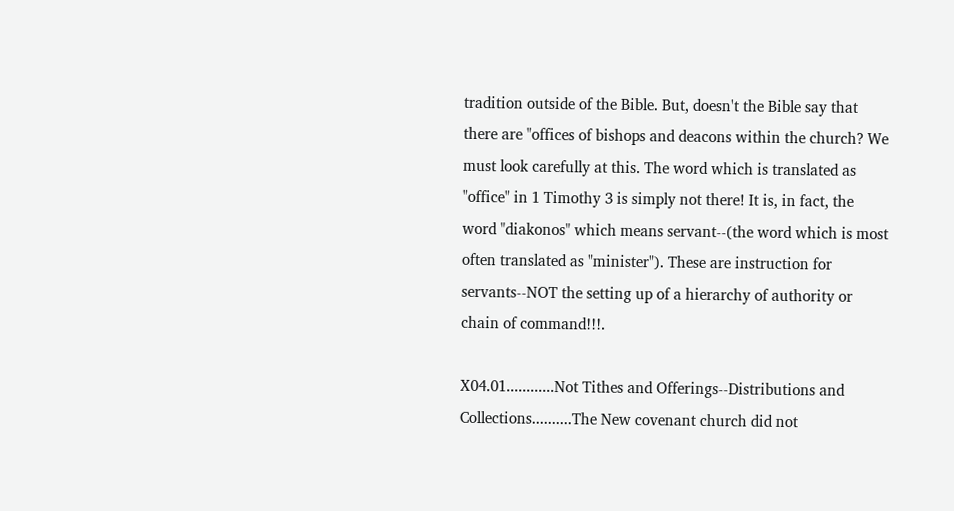tradition outside of the Bible. But, doesn't the Bible say that there are "offices of bishops and deacons within the church? We must look carefully at this. The word which is translated as "office" in 1 Timothy 3 is simply not there! It is, in fact, the word "diakonos" which means servant--(the word which is most often translated as "minister"). These are instruction for servants--NOT the setting up of a hierarchy of authority or chain of command!!!.

X04.01............Not Tithes and Offerings--Distributions and Collections..........The New covenant church did not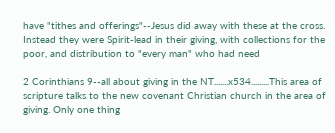have "tithes and offerings"--Jesus did away with these at the cross. Instead they were Spirit-lead in their giving, with collections for the poor, and distribution to "every man" who had need

2 Corinthians 9--all about giving in the NT.......x534.........This area of scripture talks to the new covenant Christian church in the area of giving. Only one thing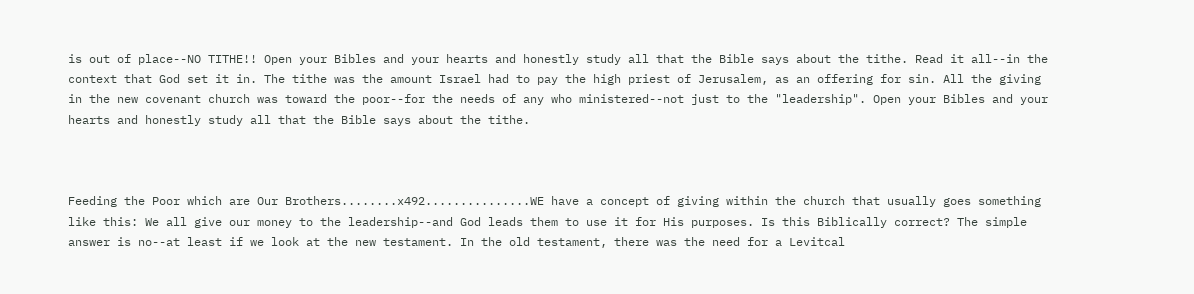is out of place--NO TITHE!! Open your Bibles and your hearts and honestly study all that the Bible says about the tithe. Read it all--in the context that God set it in. The tithe was the amount Israel had to pay the high priest of Jerusalem, as an offering for sin. All the giving in the new covenant church was toward the poor--for the needs of any who ministered--not just to the "leadership". Open your Bibles and your hearts and honestly study all that the Bible says about the tithe.



Feeding the Poor which are Our Brothers........x492...............WE have a concept of giving within the church that usually goes something like this: We all give our money to the leadership--and God leads them to use it for His purposes. Is this Biblically correct? The simple answer is no--at least if we look at the new testament. In the old testament, there was the need for a Levitcal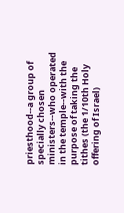priesthood--a group of specially chosen ministers--who operated in the temple--with the purpose of taking the tithes (the 1/10th Holy offering of Israel)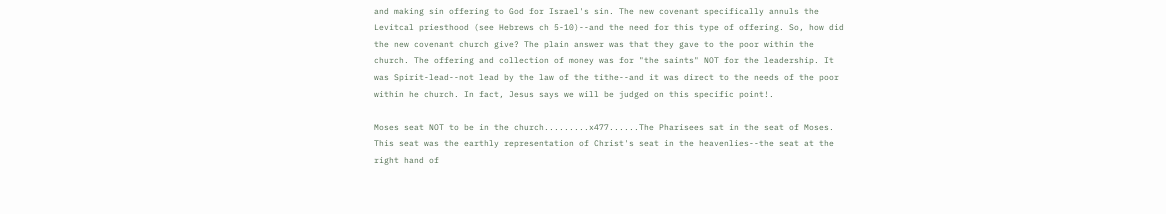and making sin offering to God for Israel's sin. The new covenant specifically annuls the Levitcal priesthood (see Hebrews ch 5-10)--and the need for this type of offering. So, how did the new covenant church give? The plain answer was that they gave to the poor within the church. The offering and collection of money was for "the saints" NOT for the leadership. It was Spirit-lead--not lead by the law of the tithe--and it was direct to the needs of the poor within he church. In fact, Jesus says we will be judged on this specific point!.

Moses seat NOT to be in the church.........x477......The Pharisees sat in the seat of Moses. This seat was the earthly representation of Christ's seat in the heavenlies--the seat at the right hand of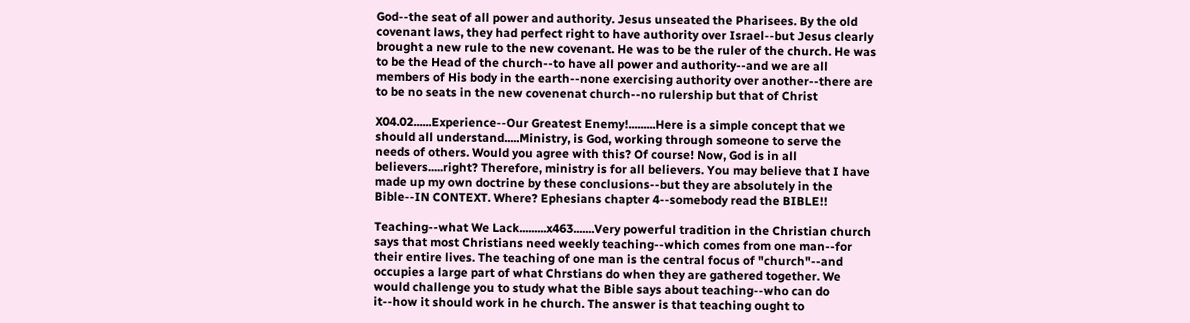God--the seat of all power and authority. Jesus unseated the Pharisees. By the old covenant laws, they had perfect right to have authority over Israel--but Jesus clearly brought a new rule to the new covenant. He was to be the ruler of the church. He was to be the Head of the church--to have all power and authority--and we are all members of His body in the earth--none exercising authority over another--there are to be no seats in the new covenenat church--no rulership but that of Christ

X04.02......Experience--Our Greatest Enemy!.........Here is a simple concept that we should all understand.....Ministry, is God, working through someone to serve the needs of others. Would you agree with this? Of course! Now, God is in all believers.....right? Therefore, ministry is for all believers. You may believe that I have made up my own doctrine by these conclusions--but they are absolutely in the Bible--IN CONTEXT. Where? Ephesians chapter 4--somebody read the BIBLE!!

Teaching--what We Lack.........x463.......Very powerful tradition in the Christian church says that most Christians need weekly teaching--which comes from one man--for their entire lives. The teaching of one man is the central focus of "church"--and occupies a large part of what Chrstians do when they are gathered together. We would challenge you to study what the Bible says about teaching--who can do it--how it should work in he church. The answer is that teaching ought to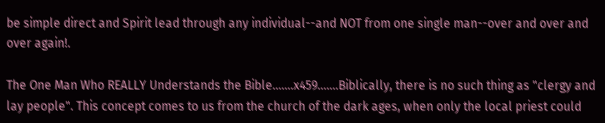be simple direct and Spirit lead through any individual--and NOT from one single man--over and over and over again!.

The One Man Who REALLY Understands the Bible.......x459.......Biblically, there is no such thing as "clergy and lay people". This concept comes to us from the church of the dark ages, when only the local priest could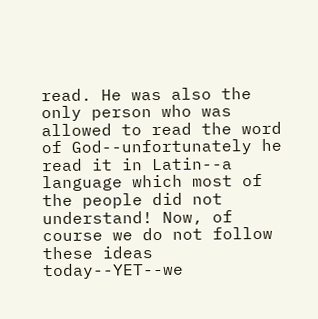read. He was also the only person who was allowed to read the word of God--unfortunately he read it in Latin--a language which most of the people did not understand! Now, of course we do not follow these ideas today--YET--we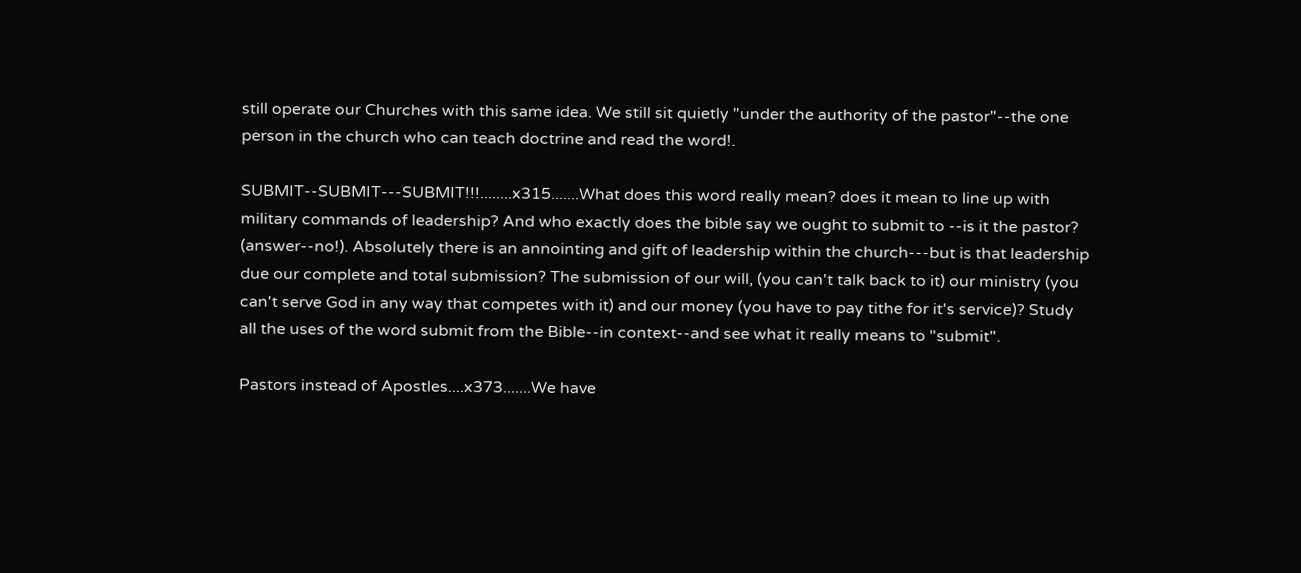still operate our Churches with this same idea. We still sit quietly "under the authority of the pastor"--the one person in the church who can teach doctrine and read the word!.

SUBMIT--SUBMIT---SUBMIT!!!........x315.......What does this word really mean? does it mean to line up with military commands of leadership? And who exactly does the bible say we ought to submit to --is it the pastor? (answer--no!). Absolutely there is an annointing and gift of leadership within the church---but is that leadership due our complete and total submission? The submission of our will, (you can't talk back to it) our ministry (you can't serve God in any way that competes with it) and our money (you have to pay tithe for it's service)? Study all the uses of the word submit from the Bible--in context--and see what it really means to "submit".

Pastors instead of Apostles....x373.......We have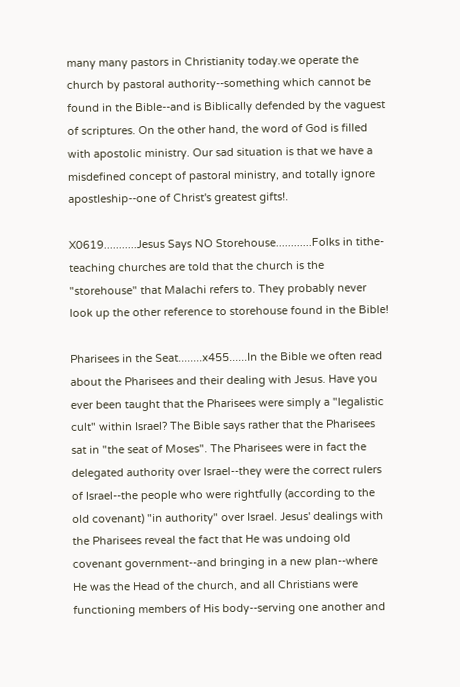many many pastors in Christianity today.we operate the church by pastoral authority--something which cannot be found in the Bible--and is Biblically defended by the vaguest of scriptures. On the other hand, the word of God is filled with apostolic ministry. Our sad situation is that we have a misdefined concept of pastoral ministry, and totally ignore apostleship--one of Christ's greatest gifts!.

X0619...........Jesus Says NO Storehouse............Folks in tithe-teaching churches are told that the church is the "storehouse" that Malachi refers to. They probably never look up the other reference to storehouse found in the Bible!

Pharisees in the Seat........x455......In the Bible we often read about the Pharisees and their dealing with Jesus. Have you ever been taught that the Pharisees were simply a "legalistic cult" within Israel? The Bible says rather that the Pharisees sat in "the seat of Moses". The Pharisees were in fact the delegated authority over Israel--they were the correct rulers of Israel--the people who were rightfully (according to the old covenant) "in authority" over Israel. Jesus' dealings with the Pharisees reveal the fact that He was undoing old covenant government--and bringing in a new plan--where He was the Head of the church, and all Christians were functioning members of His body--serving one another and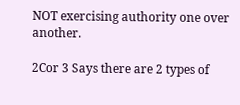NOT exercising authority one over another.

2Cor 3 Says there are 2 types of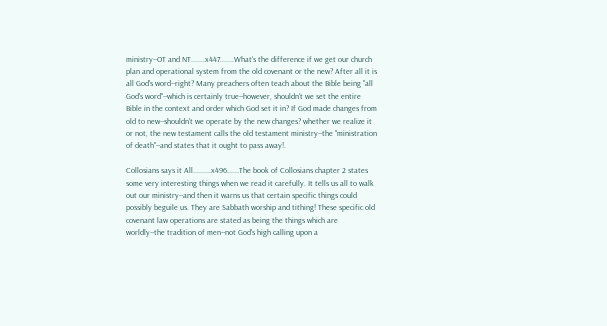ministry--OT and NT.......x447.......What's the difference if we get our church plan and operational system from the old covenant or the new? After all it is all God's word--right? Many preachers often teach about the Bible being "all God's word"--which is certainly true--however, shouldn't we set the entire Bible in the context and order which God set it in? If God made changes from old to new--shouldn't we operate by the new changes? whether we realize it or not, the new testament calls the old testament ministry--the "ministration of death"--and states that it ought to pass away!.

Collosians says it All.........x496......The book of Collosians chapter 2 states some very interesting things when we read it carefully. It tells us all to walk out our ministry--and then it warns us that certain specific things could possibly beguile us. They are Sabbath worship and tithing! These specific old covenant law operations are stated as being the things which are worldly--the tradition of men--not God's high calling upon a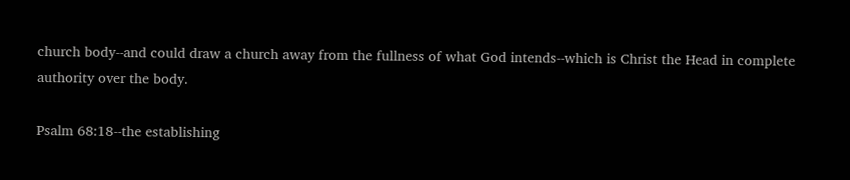church body--and could draw a church away from the fullness of what God intends--which is Christ the Head in complete authority over the body.

Psalm 68:18--the establishing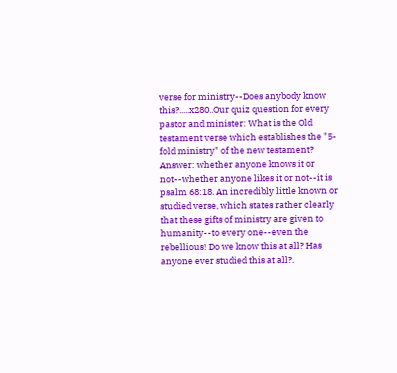verse for ministry--Does anybody know this?.....x280..Our quiz question for every pastor and minister: What is the Old testament verse which establishes the "5-fold ministry" of the new testament? Answer: whether anyone knows it or not--whether anyone likes it or not--it is psalm 68:18. An incredibly little known or studied verse, which states rather clearly that these gifts of ministry are given to humanity--to every one--even the rebellious! Do we know this at all? Has anyone ever studied this at all?.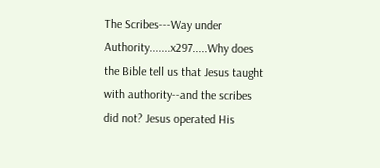The Scribes---Way under Authority.......x297.....Why does the Bible tell us that Jesus taught with authority--and the scribes did not? Jesus operated His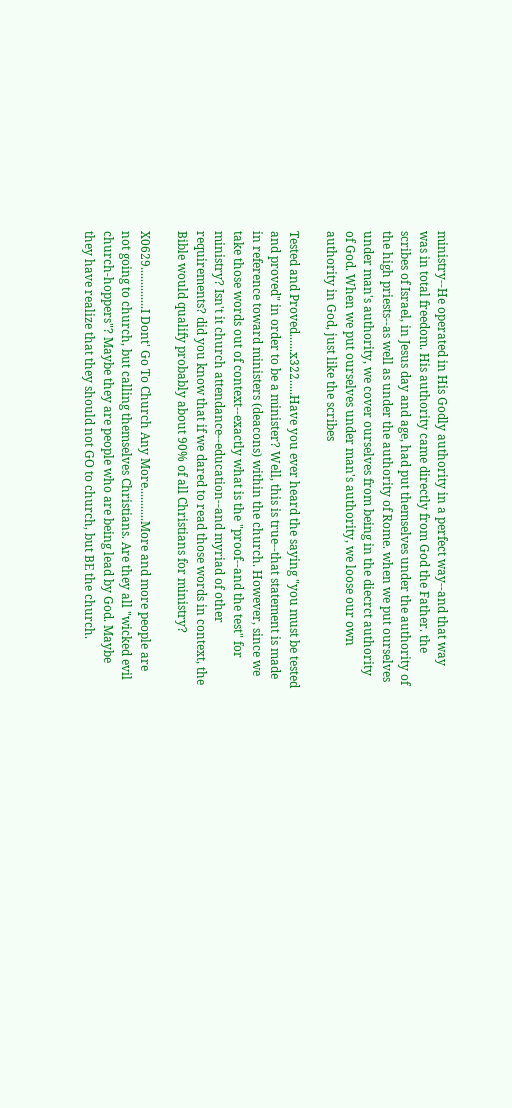ministry--He operated in His Godly authority in a perfect way--and that way was in total freedom. His authority came directly from God the Father. the scribes of Israel, in Jesus day and age, had put themselves under the authority of the high priests--as well as under the authority of Rome. when we put ourselves under man's authority, we cover ourselves from being in the diecrct authority of God. When we put ourselves under man's authority, we loose our own authority in God, just like the scribes

Tested and Proved......x322.....Have you ever heard the saying "you must be tested and proved" in order to be a minister? Well, this is true--that statement is made in reference toward ministers (deacons) within the church. However, since we take those words out of context--exactly what is the "proof--and the test" for ministry? Isn't it church attendance--education--and myriad of other requirements? did you know that if we dared to read those words in context, the Bible would qualify probably about 90% of all Christians for ministry?

X0629..............I Dont' Go To Church Any More...........More and more people are not going to church, but calling themselves Christians. Are they all "wicked evil church-hoppers"? Maybe they are people who are being lead by God. Maybe they have realize that they should not GO to church, but BE the church.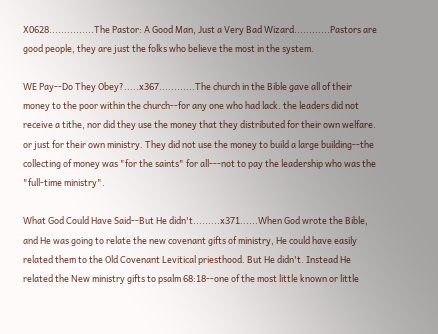X0628...............The Pastor: A Good Man, Just a Very Bad Wizard............Pastors are good people, they are just the folks who believe the most in the system.

WE Pay--Do They Obey?.....x367............The church in the Bible gave all of their money to the poor within the church--for any one who had lack. the leaders did not receive a tithe, nor did they use the money that they distributed for their own welfare. or just for their own ministry. They did not use the money to build a large building--the collecting of money was "for the saints" for all---not to pay the leadership who was the "full-time ministry".

What God Could Have Said--But He didn't.........x371......When God wrote the Bible, and He was going to relate the new covenant gifts of ministry, He could have easily related them to the Old Covenant Levitical priesthood. But He didn't. Instead He related the New ministry gifts to psalm 68:18--one of the most little known or little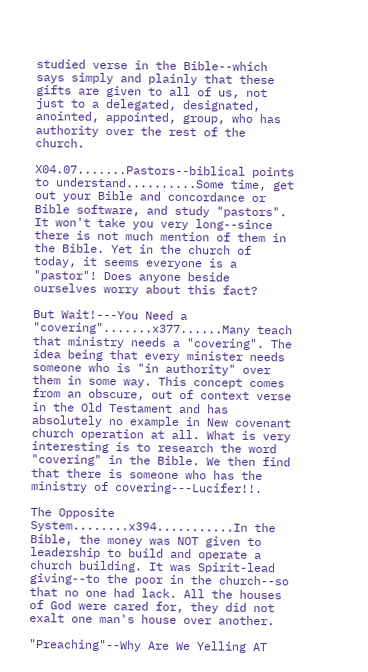studied verse in the Bible--which says simply and plainly that these gifts are given to all of us, not just to a delegated, designated, anointed, appointed, group, who has authority over the rest of the church.

X04.07.......Pastors--biblical points to understand..........Some time, get out your Bible and concordance or Bible software, and study "pastors". It won't take you very long--since there is not much mention of them in the Bible. Yet in the church of today, it seems everyone is a "pastor"! Does anyone beside ourselves worry about this fact?

But Wait!---You Need a "covering".......x377......Many teach that ministry needs a "covering". The idea being that every minister needs someone who is "in authority" over them in some way. This concept comes from an obscure, out of context verse in the Old Testament and has absolutely no example in New covenant church operation at all. What is very interesting is to research the word "covering" in the Bible. We then find that there is someone who has the ministry of covering---Lucifer!!.

The Opposite System........x394...........In the Bible, the money was NOT given to leadership to build and operate a church building. It was Spirit-lead giving--to the poor in the church--so that no one had lack. All the houses of God were cared for, they did not exalt one man's house over another.

"Preaching"--Why Are We Yelling AT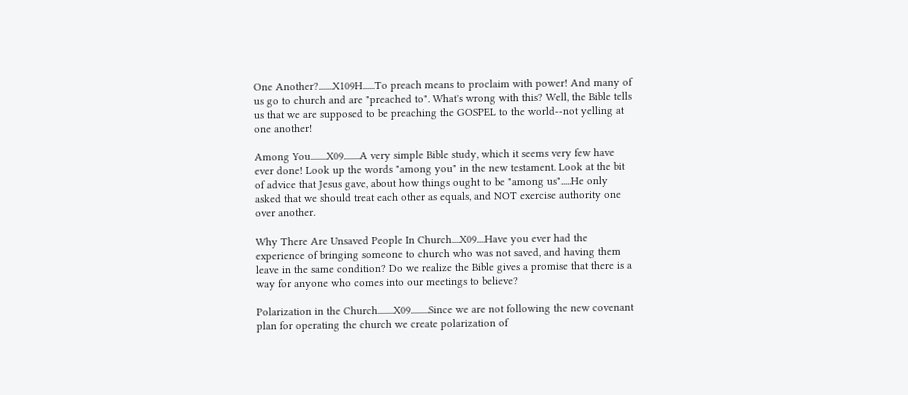One Another?.......X109H......To preach means to proclaim with power! And many of us go to church and are "preached to". What's wrong with this? Well, the Bible tells us that we are supposed to be preaching the GOSPEL to the world--not yelling at one another!

Among You........X09........A very simple Bible study, which it seems very few have ever done! Look up the words "among you" in the new testament. Look at the bit of advice that Jesus gave, about how things ought to be "among us".....He only asked that we should treat each other as equals, and NOT exercise authority one over another.

Why There Are Unsaved People In Church....X09....Have you ever had the experience of bringing someone to church who was not saved, and having them leave in the same condition? Do we realize the Bible gives a promise that there is a way for anyone who comes into our meetings to believe?

Polarization in the Church........X09.........Since we are not following the new covenant plan for operating the church we create polarization of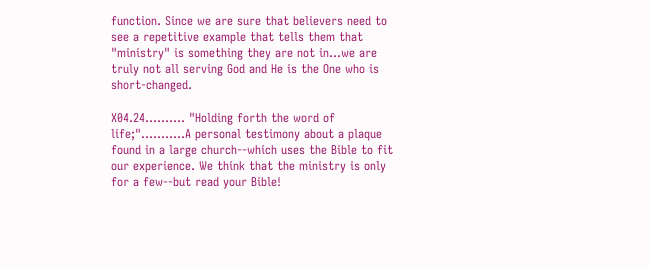function. Since we are sure that believers need to see a repetitive example that tells them that "ministry" is something they are not in...we are truly not all serving God and He is the One who is short-changed.

X04.24.......... "Holding forth the word of life;"...........A personal testimony about a plaque found in a large church--which uses the Bible to fit our experience. We think that the ministry is only for a few--but read your Bible!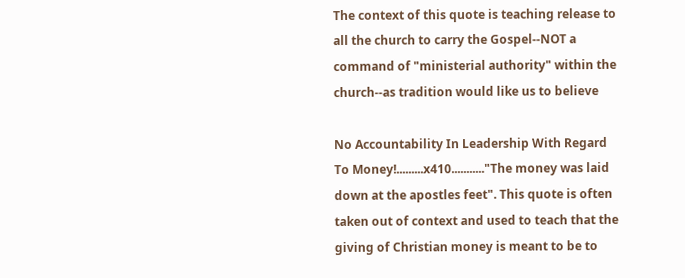The context of this quote is teaching release to all the church to carry the Gospel--NOT a command of "ministerial authority" within the church--as tradition would like us to believe

No Accountability In Leadership With Regard To Money!.........x410..........."The money was laid down at the apostles feet". This quote is often taken out of context and used to teach that the giving of Christian money is meant to be to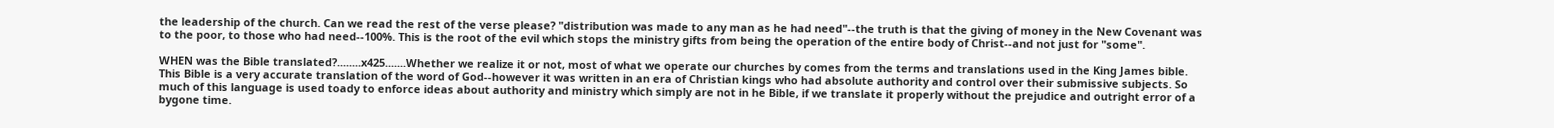the leadership of the church. Can we read the rest of the verse please? "distribution was made to any man as he had need"--the truth is that the giving of money in the New Covenant was to the poor, to those who had need--100%. This is the root of the evil which stops the ministry gifts from being the operation of the entire body of Christ--and not just for "some".

WHEN was the Bible translated?........x425.......Whether we realize it or not, most of what we operate our churches by comes from the terms and translations used in the King James bible. This Bible is a very accurate translation of the word of God--however it was written in an era of Christian kings who had absolute authority and control over their submissive subjects. So much of this language is used toady to enforce ideas about authority and ministry which simply are not in he Bible, if we translate it properly without the prejudice and outright error of a bygone time.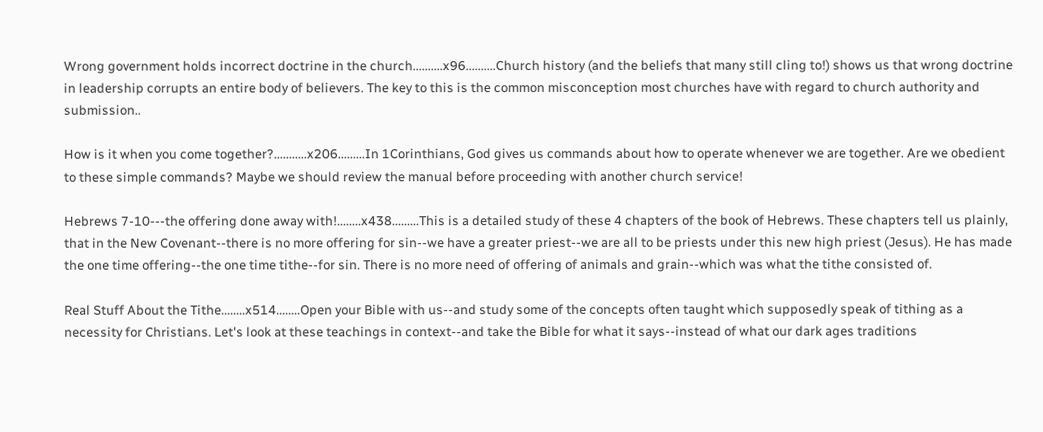Wrong government holds incorrect doctrine in the church..........x96..........Church history (and the beliefs that many still cling to!) shows us that wrong doctrine in leadership corrupts an entire body of believers. The key to this is the common misconception most churches have with regard to church authority and submission..

How is it when you come together?...........x206.........In 1Corinthians, God gives us commands about how to operate whenever we are together. Are we obedient to these simple commands? Maybe we should review the manual before proceeding with another church service!

Hebrews 7-10---the offering done away with!........x438.........This is a detailed study of these 4 chapters of the book of Hebrews. These chapters tell us plainly, that in the New Covenant--there is no more offering for sin--we have a greater priest--we are all to be priests under this new high priest (Jesus). He has made the one time offering--the one time tithe--for sin. There is no more need of offering of animals and grain--which was what the tithe consisted of.

Real Stuff About the Tithe........x514........Open your Bible with us--and study some of the concepts often taught which supposedly speak of tithing as a necessity for Christians. Let's look at these teachings in context--and take the Bible for what it says--instead of what our dark ages traditions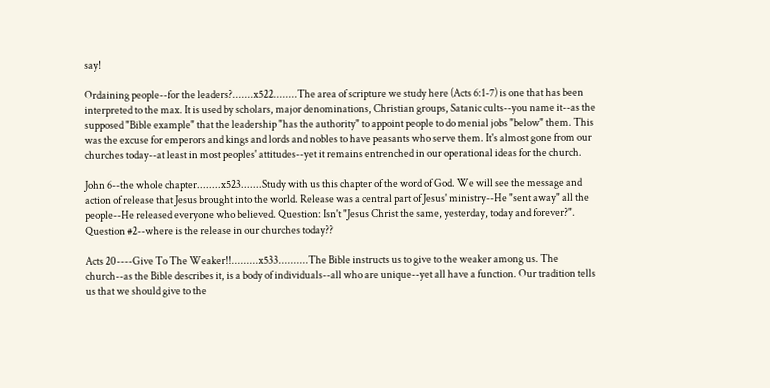say!

Ordaining people--for the leaders?.......x522........The area of scripture we study here (Acts 6:1-7) is one that has been interpreted to the max. It is used by scholars, major denominations, Christian groups, Satanic cults--you name it--as the supposed "Bible example" that the leadership "has the authority" to appoint people to do menial jobs "below" them. This was the excuse for emperors and kings and lords and nobles to have peasants who serve them. It's almost gone from our churches today--at least in most peoples' attitudes--yet it remains entrenched in our operational ideas for the church.

John 6--the whole chapter........x523.......Study with us this chapter of the word of God. We will see the message and action of release that Jesus brought into the world. Release was a central part of Jesus' ministry--He "sent away" all the people--He released everyone who believed. Question: Isn't "Jesus Christ the same, yesterday, today and forever?". Question #2--where is the release in our churches today??

Acts 20----Give To The Weaker!!.........x533..........The Bible instructs us to give to the weaker among us. The church--as the Bible describes it, is a body of individuals--all who are unique--yet all have a function. Our tradition tells us that we should give to the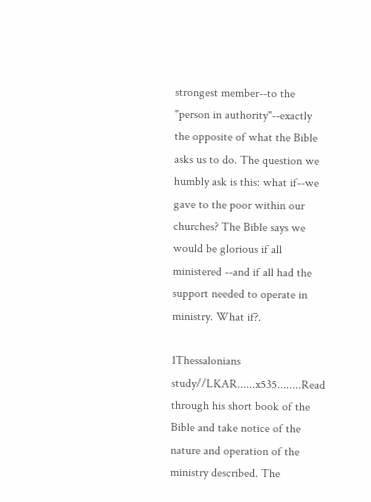strongest member--to the "person in authority"--exactly the opposite of what the Bible asks us to do. The question we humbly ask is this: what if--we gave to the poor within our churches? The Bible says we would be glorious if all ministered --and if all had the support needed to operate in ministry. What if?.

1Thessalonians study//LKAR......x535........Read through his short book of the Bible and take notice of the nature and operation of the ministry described. The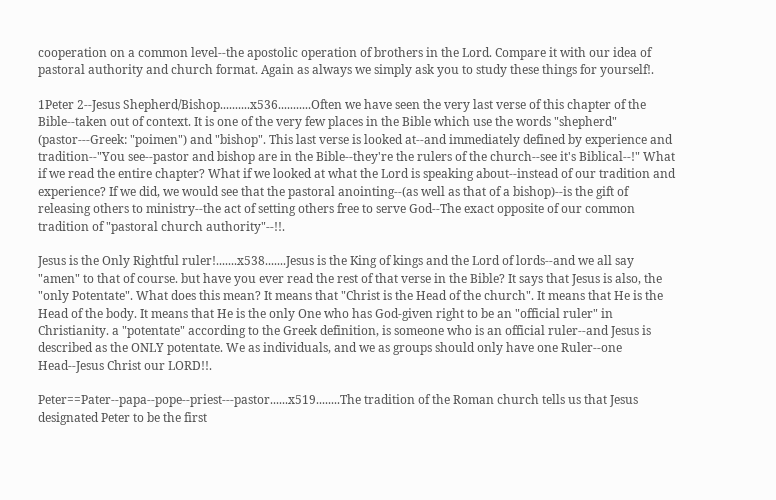cooperation on a common level--the apostolic operation of brothers in the Lord. Compare it with our idea of pastoral authority and church format. Again as always we simply ask you to study these things for yourself!.

1Peter 2--Jesus Shepherd/Bishop..........x536...........Often we have seen the very last verse of this chapter of the Bible--taken out of context. It is one of the very few places in the Bible which use the words "shepherd" (pastor---Greek: "poimen") and "bishop". This last verse is looked at--and immediately defined by experience and tradition--"You see--pastor and bishop are in the Bible--they're the rulers of the church--see it's Biblical--!" What if we read the entire chapter? What if we looked at what the Lord is speaking about--instead of our tradition and experience? If we did, we would see that the pastoral anointing--(as well as that of a bishop)--is the gift of releasing others to ministry--the act of setting others free to serve God--The exact opposite of our common tradition of "pastoral church authority"--!!.

Jesus is the Only Rightful ruler!.......x538.......Jesus is the King of kings and the Lord of lords--and we all say "amen" to that of course. but have you ever read the rest of that verse in the Bible? It says that Jesus is also, the "only Potentate". What does this mean? It means that "Christ is the Head of the church". It means that He is the Head of the body. It means that He is the only One who has God-given right to be an "official ruler" in Christianity. a "potentate" according to the Greek definition, is someone who is an official ruler--and Jesus is described as the ONLY potentate. We as individuals, and we as groups should only have one Ruler--one Head--Jesus Christ our LORD!!.

Peter==Pater--papa--pope--priest---pastor......x519........The tradition of the Roman church tells us that Jesus designated Peter to be the first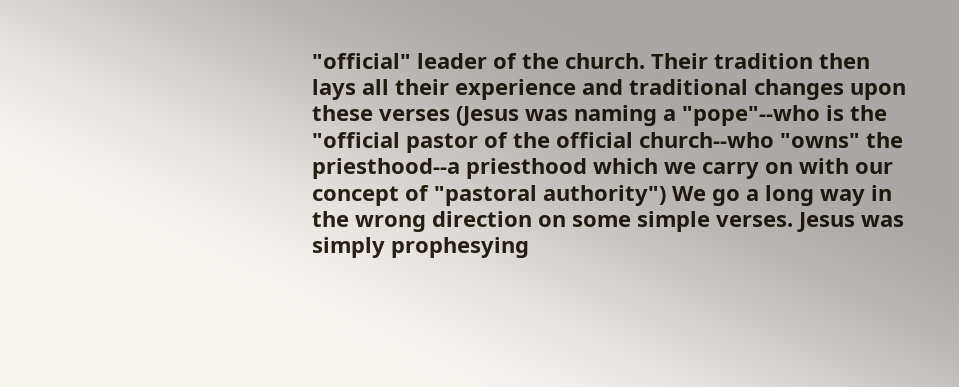"official" leader of the church. Their tradition then lays all their experience and traditional changes upon these verses (Jesus was naming a "pope"--who is the "official pastor of the official church--who "owns" the priesthood--a priesthood which we carry on with our concept of "pastoral authority") We go a long way in the wrong direction on some simple verses. Jesus was simply prophesying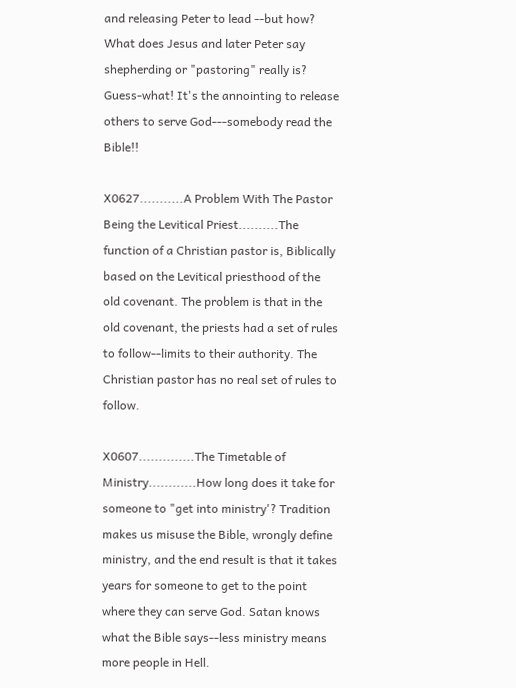and releasing Peter to lead --but how? What does Jesus and later Peter say shepherding or "pastoring" really is? Guess-what! It's the annointing to release others to serve God---somebody read the Bible!!

X0627...........A Problem With The Pastor Being the Levitical Priest..........The function of a Christian pastor is, Biblically based on the Levitical priesthood of the old covenant. The problem is that in the old covenant, the priests had a set of rules to follow--limits to their authority. The Christian pastor has no real set of rules to follow.

X0607..............The Timetable of Ministry............How long does it take for someone to "get into ministry'? Tradition makes us misuse the Bible, wrongly define ministry, and the end result is that it takes years for someone to get to the point where they can serve God. Satan knows what the Bible says--less ministry means more people in Hell.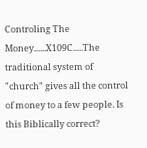Controling The Money......X109C.....The traditional system of "church" gives all the control of money to a few people. Is this Biblically correct?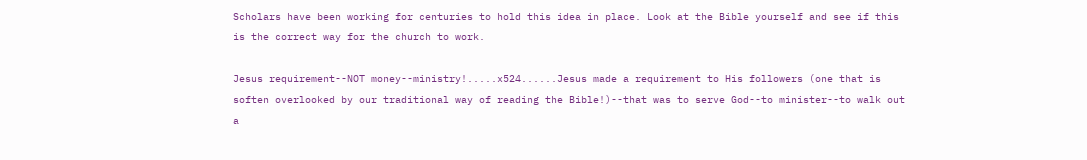Scholars have been working for centuries to hold this idea in place. Look at the Bible yourself and see if this is the correct way for the church to work.

Jesus requirement--NOT money--ministry!.....x524......Jesus made a requirement to His followers (one that is soften overlooked by our traditional way of reading the Bible!)--that was to serve God--to minister--to walk out a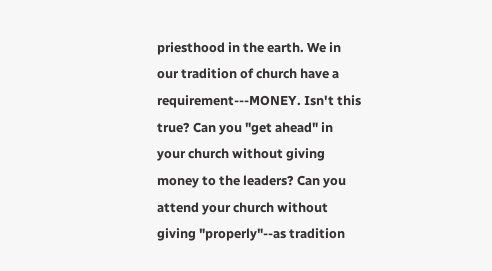priesthood in the earth. We in our tradition of church have a requirement---MONEY. Isn't this true? Can you "get ahead" in your church without giving money to the leaders? Can you attend your church without giving "properly"--as tradition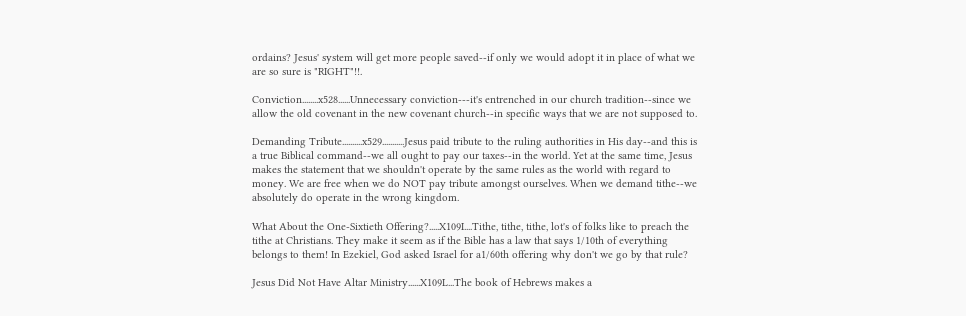ordains? Jesus' system will get more people saved--if only we would adopt it in place of what we are so sure is "RIGHT"!!.

Conviction........x528......Unnecessary conviction---it's entrenched in our church tradition--since we allow the old covenant in the new covenant church--in specific ways that we are not supposed to.

Demanding Tribute..........x529...........Jesus paid tribute to the ruling authorities in His day--and this is a true Biblical command--we all ought to pay our taxes--in the world. Yet at the same time, Jesus makes the statement that we shouldn't operate by the same rules as the world with regard to money. We are free when we do NOT pay tribute amongst ourselves. When we demand tithe--we absolutely do operate in the wrong kingdom.

What About the One-Sixtieth Offering?.....X109I....Tithe, tithe, tithe, lot's of folks like to preach the tithe at Christians. They make it seem as if the Bible has a law that says 1/10th of everything belongs to them! In Ezekiel, God asked Israel for a1/60th offering why don't we go by that rule?

Jesus Did Not Have Altar Ministry......X109L...The book of Hebrews makes a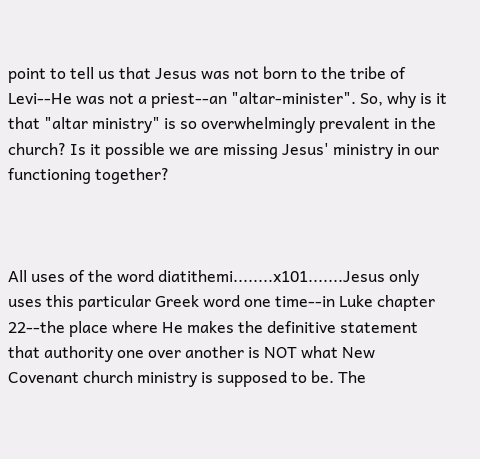point to tell us that Jesus was not born to the tribe of Levi--He was not a priest--an "altar-minister". So, why is it that "altar ministry" is so overwhelmingly prevalent in the church? Is it possible we are missing Jesus' ministry in our functioning together?



All uses of the word diatithemi........x101.......Jesus only uses this particular Greek word one time--in Luke chapter 22--the place where He makes the definitive statement that authority one over another is NOT what New Covenant church ministry is supposed to be. The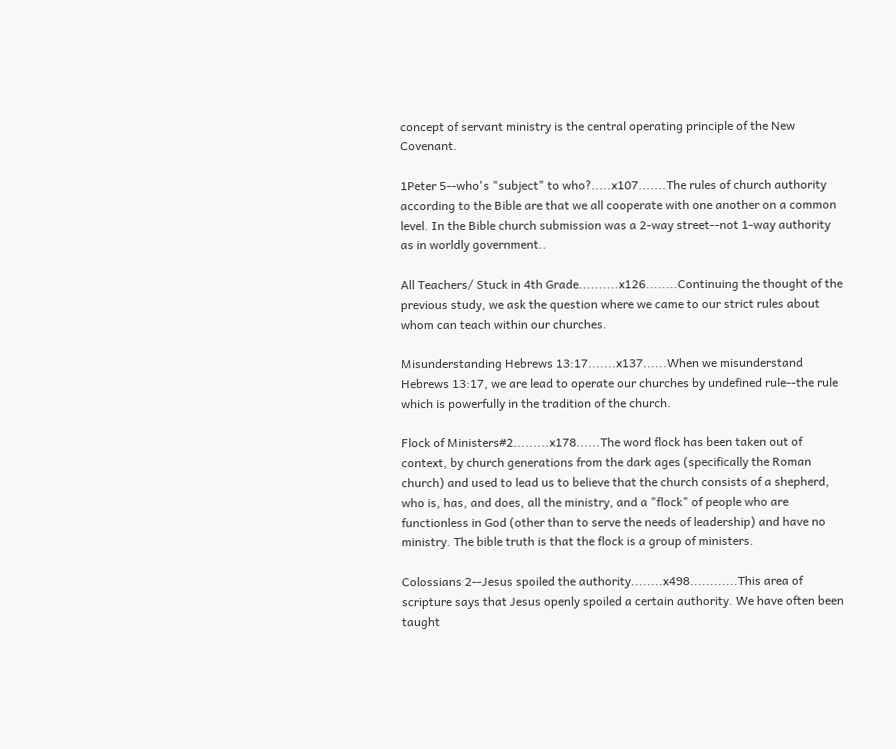concept of servant ministry is the central operating principle of the New Covenant.

1Peter 5--who's "subject" to who?.....x107.......The rules of church authority according to the Bible are that we all cooperate with one another on a common level. In the Bible church submission was a 2-way street--not 1-way authority as in worldly government..

All Teachers/ Stuck in 4th Grade..........x126........Continuing the thought of the previous study, we ask the question where we came to our strict rules about whom can teach within our churches.

Misunderstanding Hebrews 13:17.......x137......When we misunderstand Hebrews 13:17, we are lead to operate our churches by undefined rule--the rule which is powerfully in the tradition of the church.

Flock of Ministers#2.........x178......The word flock has been taken out of context, by church generations from the dark ages (specifically the Roman church) and used to lead us to believe that the church consists of a shepherd, who is, has, and does, all the ministry, and a "flock" of people who are functionless in God (other than to serve the needs of leadership) and have no ministry. The bible truth is that the flock is a group of ministers.

Colossians 2--Jesus spoiled the authority........x498............This area of scripture says that Jesus openly spoiled a certain authority. We have often been taught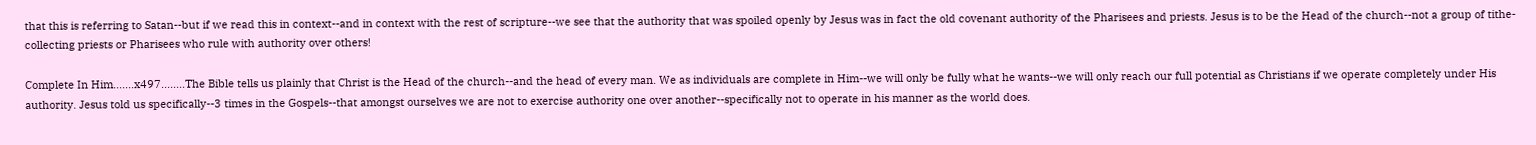that this is referring to Satan--but if we read this in context--and in context with the rest of scripture--we see that the authority that was spoiled openly by Jesus was in fact the old covenant authority of the Pharisees and priests. Jesus is to be the Head of the church--not a group of tithe-collecting priests or Pharisees who rule with authority over others!

Complete In Him.......x497........The Bible tells us plainly that Christ is the Head of the church--and the head of every man. We as individuals are complete in Him--we will only be fully what he wants--we will only reach our full potential as Christians if we operate completely under His authority. Jesus told us specifically--3 times in the Gospels--that amongst ourselves we are not to exercise authority one over another--specifically not to operate in his manner as the world does.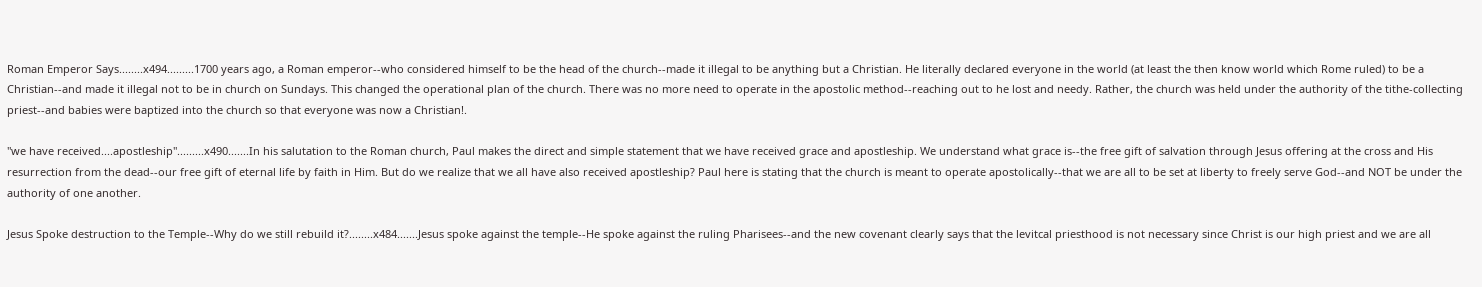Roman Emperor Says........x494.........1700 years ago, a Roman emperor--who considered himself to be the head of the church--made it illegal to be anything but a Christian. He literally declared everyone in the world (at least the then know world which Rome ruled) to be a Christian--and made it illegal not to be in church on Sundays. This changed the operational plan of the church. There was no more need to operate in the apostolic method--reaching out to he lost and needy. Rather, the church was held under the authority of the tithe-collecting priest--and babies were baptized into the church so that everyone was now a Christian!.

"we have received....apostleship".........x490.......In his salutation to the Roman church, Paul makes the direct and simple statement that we have received grace and apostleship. We understand what grace is--the free gift of salvation through Jesus offering at the cross and His resurrection from the dead--our free gift of eternal life by faith in Him. But do we realize that we all have also received apostleship? Paul here is stating that the church is meant to operate apostolically--that we are all to be set at liberty to freely serve God--and NOT be under the authority of one another.

Jesus Spoke destruction to the Temple--Why do we still rebuild it?........x484.......Jesus spoke against the temple--He spoke against the ruling Pharisees--and the new covenant clearly says that the levitcal priesthood is not necessary since Christ is our high priest and we are all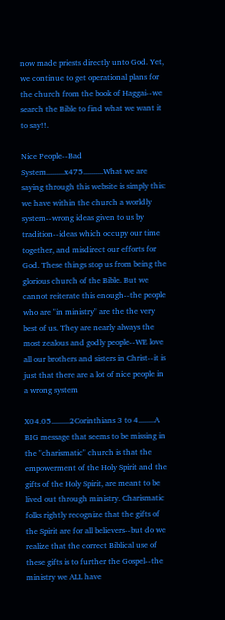now made priests directly unto God. Yet, we continue to get operational plans for the church from the book of Haggai--we search the Bible to find what we want it to say!!.

Nice People--Bad System.........x475..........What we are saying through this website is simply this: we have within the church a worldly system--wrong ideas given to us by tradition--ideas which occupy our time together, and misdirect our efforts for God. These things stop us from being the glorious church of the Bible. But we cannot reiterate this enough--the people who are "in ministry" are the the very best of us. They are nearly always the most zealous and godly people--WE love all our brothers and sisters in Christ--it is just that there are a lot of nice people in a wrong system

X04.05.........2Corinthians 3 to 4........A BIG message that seems to be missing in the "charismatic" church is that the empowerment of the Holy Spirit and the gifts of the Holy Spirit, are meant to be lived out through ministry. Charismatic folks rightly recognize that the gifts of the Spirit are for all believers--but do we realize that the correct Biblical use of these gifts is to further the Gospel--the ministry we ALL have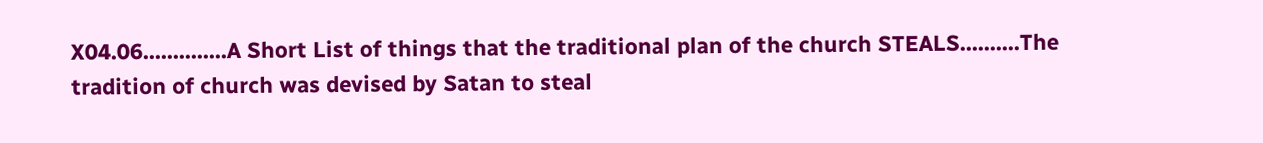X04.06..............A Short List of things that the traditional plan of the church STEALS..........The tradition of church was devised by Satan to steal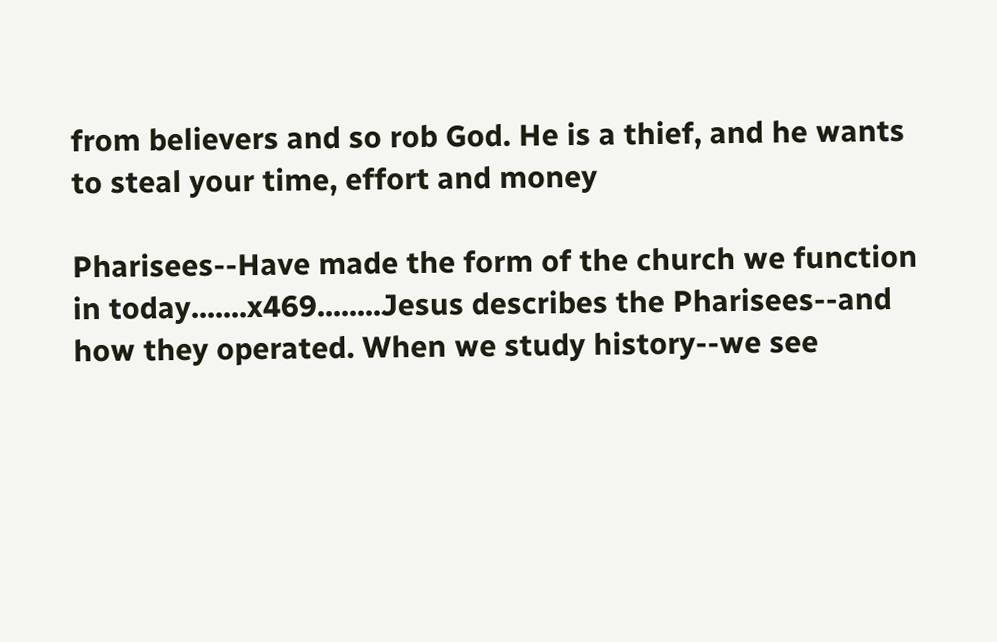from believers and so rob God. He is a thief, and he wants to steal your time, effort and money

Pharisees--Have made the form of the church we function in today.......x469........Jesus describes the Pharisees--and how they operated. When we study history--we see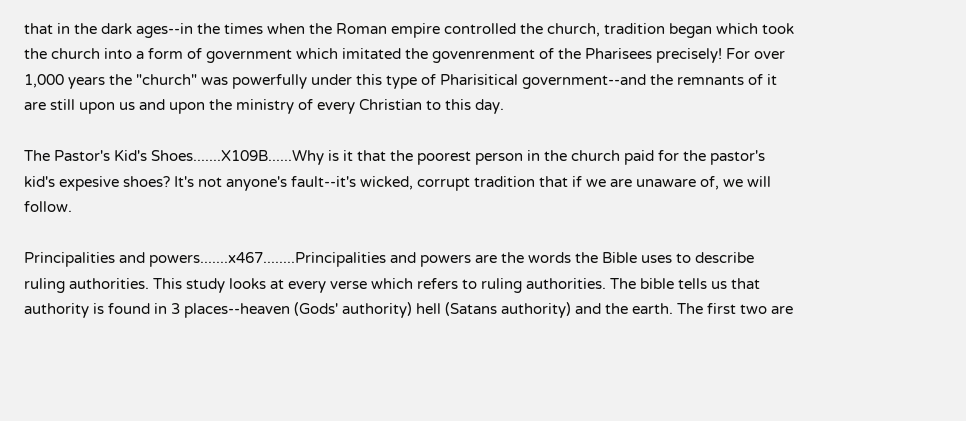that in the dark ages--in the times when the Roman empire controlled the church, tradition began which took the church into a form of government which imitated the govenrenment of the Pharisees precisely! For over 1,000 years the "church" was powerfully under this type of Pharisitical government--and the remnants of it are still upon us and upon the ministry of every Christian to this day.

The Pastor's Kid's Shoes.......X109B......Why is it that the poorest person in the church paid for the pastor's kid's expesive shoes? It's not anyone's fault--it's wicked, corrupt tradition that if we are unaware of, we will follow.

Principalities and powers.......x467........Principalities and powers are the words the Bible uses to describe ruling authorities. This study looks at every verse which refers to ruling authorities. The bible tells us that authority is found in 3 places--heaven (Gods' authority) hell (Satans authority) and the earth. The first two are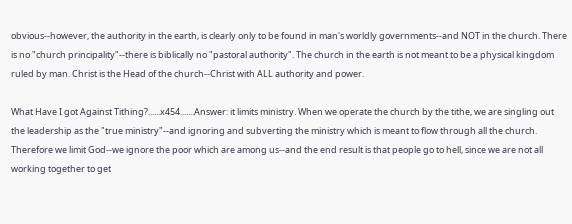obvious--however, the authority in the earth, is clearly only to be found in man's worldly governments--and NOT in the church. There is no "church principality"--there is biblically no "pastoral authority". The church in the earth is not meant to be a physical kingdom ruled by man. Christ is the Head of the church--Christ with ALL authority and power.

What Have I got Against Tithing?......x454.......Answer: it limits ministry. When we operate the church by the tithe, we are singling out the leadership as the "true ministry"--and ignoring and subverting the ministry which is meant to flow through all the church. Therefore we limit God--we ignore the poor which are among us--and the end result is that people go to hell, since we are not all working together to get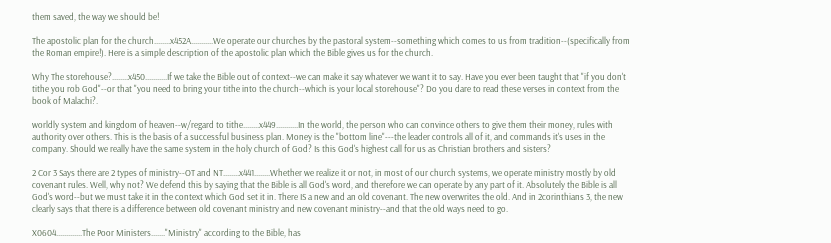them saved, the way we should be!

The apostolic plan for the church........x452A...........We operate our churches by the pastoral system--something which comes to us from tradition--(specifically from the Roman empire!). Here is a simple description of the apostolic plan which the Bible gives us for the church.

Why The storehouse?........x450...........If we take the Bible out of context--we can make it say whatever we want it to say. Have you ever been taught that "if you don't tithe you rob God"--or that "you need to bring your tithe into the church--which is your local storehouse"? Do you dare to read these verses in context from the book of Malachi?.

worldly system and kingdom of heaven--w/regard to tithe........x449...........In the world, the person who can convince others to give them their money, rules with authority over others. This is the basis of a successful business plan. Money is the "bottom line"---the leader controls all of it, and commands it's uses in the company. Should we really have the same system in the holy church of God? Is this God's highest call for us as Christian brothers and sisters?

2 Cor 3 Says there are 2 types of ministry--OT and NT........x441........Whether we realize it or not, in most of our church systems, we operate ministry mostly by old covenant rules. Well, why not? We defend this by saying that the Bible is all God's word, and therefore we can operate by any part of it. Absolutely the Bible is all God's word--but we must take it in the context which God set it in. There IS a new and an old covenant. The new overwrites the old. And in 2corinthians 3, the new clearly says that there is a difference between old covenant ministry and new covenant ministry--and that the old ways need to go.

X0604.............The Poor Ministers......."Ministry" according to the Bible, has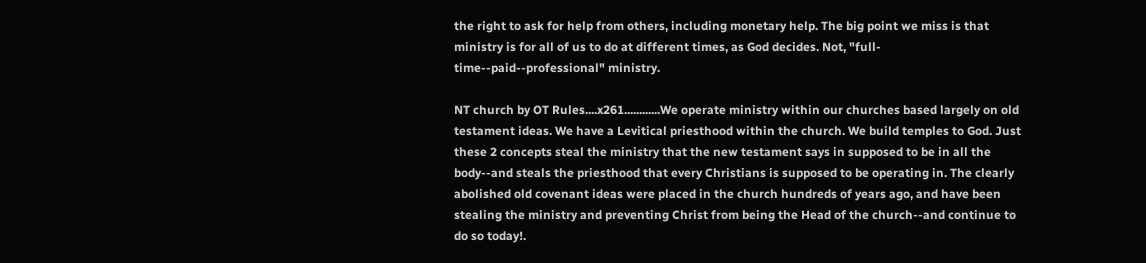the right to ask for help from others, including monetary help. The big point we miss is that ministry is for all of us to do at different times, as God decides. Not, "full-time--paid--professional" ministry.

NT church by OT Rules....x261............We operate ministry within our churches based largely on old testament ideas. We have a Levitical priesthood within the church. We build temples to God. Just these 2 concepts steal the ministry that the new testament says in supposed to be in all the body--and steals the priesthood that every Christians is supposed to be operating in. The clearly abolished old covenant ideas were placed in the church hundreds of years ago, and have been stealing the ministry and preventing Christ from being the Head of the church--and continue to do so today!.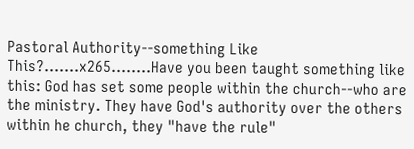Pastoral Authority--something Like This?.......x265........Have you been taught something like this: God has set some people within the church--who are the ministry. They have God's authority over the others within he church, they "have the rule"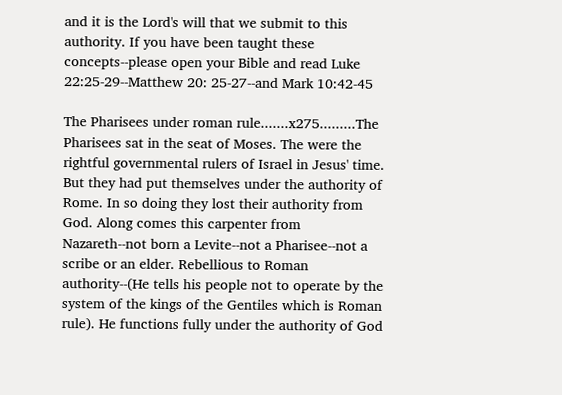and it is the Lord's will that we submit to this authority. If you have been taught these concepts--please open your Bible and read Luke 22:25-29--Matthew 20: 25-27--and Mark 10:42-45

The Pharisees under roman rule.......x275.........The Pharisees sat in the seat of Moses. The were the rightful governmental rulers of Israel in Jesus' time. But they had put themselves under the authority of Rome. In so doing they lost their authority from God. Along comes this carpenter from Nazareth--not born a Levite--not a Pharisee--not a scribe or an elder. Rebellious to Roman authority--(He tells his people not to operate by the system of the kings of the Gentiles which is Roman rule). He functions fully under the authority of God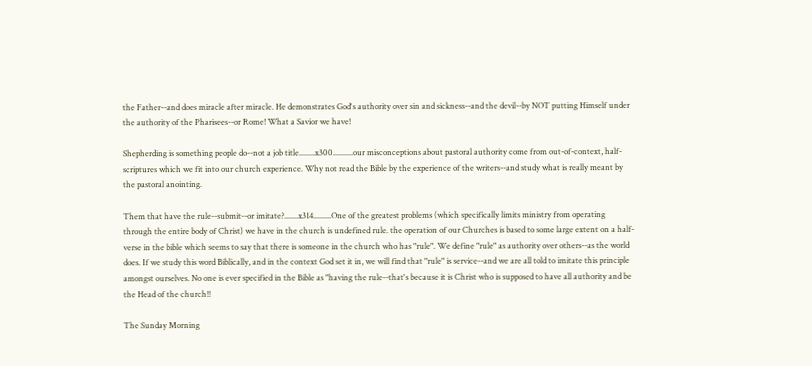the Father--and does miracle after miracle. He demonstrates God's authority over sin and sickness--and the devil--by NOT putting Himself under the authority of the Pharisees--or Rome! What a Savior we have!

Shepherding is something people do--not a job title........x300..........our misconceptions about pastoral authority come from out-of-context, half-scriptures which we fit into our church experience. Why not read the Bible by the experience of the writers--and study what is really meant by the pastoral anointing.

Them that have the rule--submit--or imitate?.......x314.........One of the greatest problems (which specifically limits ministry from operating through the entire body of Christ) we have in the church is undefined rule. the operation of our Churches is based to some large extent on a half-verse in the bible which seems to say that there is someone in the church who has "rule". We define "rule" as authority over others--as the world does. If we study this word Biblically, and in the context God set it in, we will find that "rule" is service--and we are all told to imitate this principle amongst ourselves. No one is ever specified in the Bible as "having the rule--that's because it is Christ who is supposed to have all authority and be the Head of the church!!

The Sunday Morning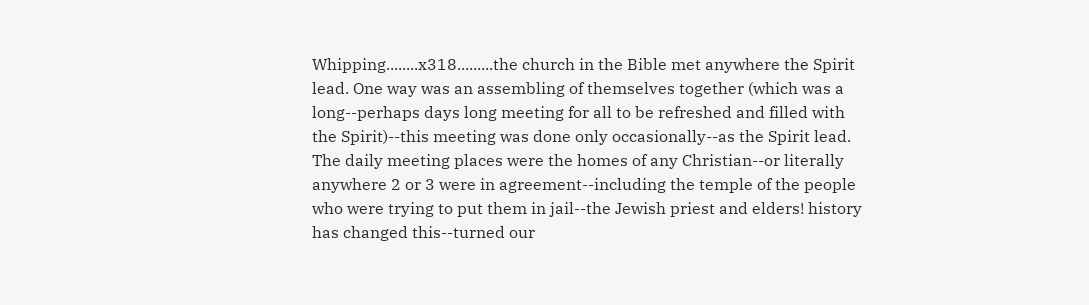Whipping........x318.........the church in the Bible met anywhere the Spirit lead. One way was an assembling of themselves together (which was a long--perhaps days long meeting for all to be refreshed and filled with the Spirit)--this meeting was done only occasionally--as the Spirit lead. The daily meeting places were the homes of any Christian--or literally anywhere 2 or 3 were in agreement--including the temple of the people who were trying to put them in jail--the Jewish priest and elders! history has changed this--turned our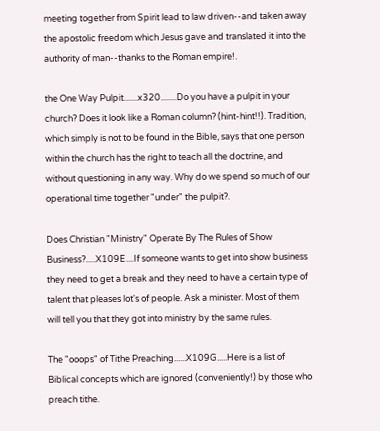meeting together from Spirit lead to law driven--and taken away the apostolic freedom which Jesus gave and translated it into the authority of man--thanks to the Roman empire!.

the One Way Pulpit.......x320........Do you have a pulpit in your church? Does it look like a Roman column? (hint-hint!!). Tradition, which simply is not to be found in the Bible, says that one person within the church has the right to teach all the doctrine, and without questioning in any way. Why do we spend so much of our operational time together "under" the pulpit?.

Does Christian "Ministry" Operate By The Rules of Show Business?.....X109E....If someone wants to get into show business they need to get a break and they need to have a certain type of talent that pleases lot's of people. Ask a minister. Most of them will tell you that they got into ministry by the same rules.

The "ooops" of Tithe Preaching......X109G.....Here is a list of Biblical concepts which are ignored (conveniently!) by those who preach tithe.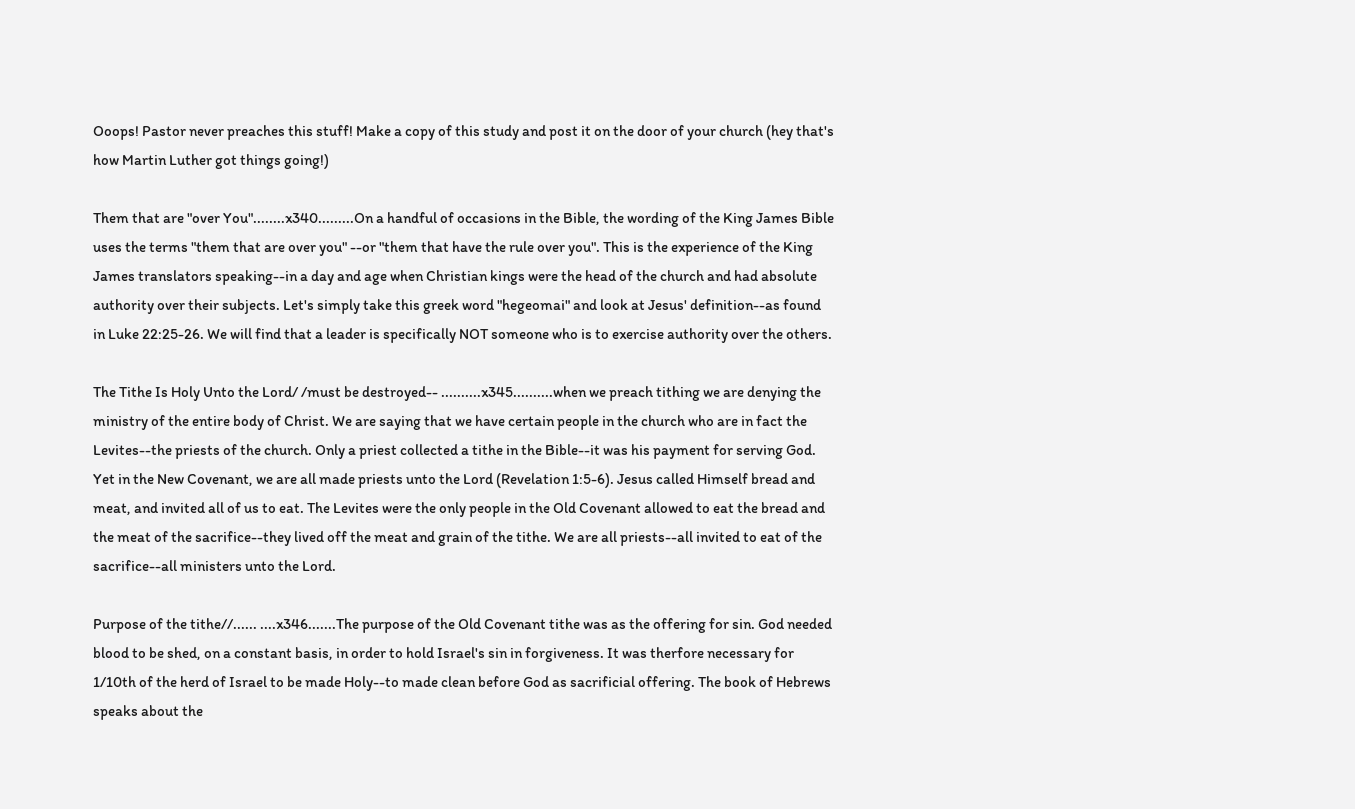Ooops! Pastor never preaches this stuff! Make a copy of this study and post it on the door of your church (hey that's how Martin Luther got things going!)

Them that are "over You"........x340.........On a handful of occasions in the Bible, the wording of the King James Bible uses the terms "them that are over you" --or "them that have the rule over you". This is the experience of the King James translators speaking--in a day and age when Christian kings were the head of the church and had absolute authority over their subjects. Let's simply take this greek word "hegeomai" and look at Jesus' definition--as found in Luke 22:25-26. We will find that a leader is specifically NOT someone who is to exercise authority over the others.

The Tithe Is Holy Unto the Lord/ /must be destroyed-- ..........x345..........when we preach tithing we are denying the ministry of the entire body of Christ. We are saying that we have certain people in the church who are in fact the Levites--the priests of the church. Only a priest collected a tithe in the Bible--it was his payment for serving God. Yet in the New Covenant, we are all made priests unto the Lord (Revelation 1:5-6). Jesus called Himself bread and meat, and invited all of us to eat. The Levites were the only people in the Old Covenant allowed to eat the bread and the meat of the sacrifice--they lived off the meat and grain of the tithe. We are all priests--all invited to eat of the sacrifice--all ministers unto the Lord.

Purpose of the tithe//...... ....x346.......The purpose of the Old Covenant tithe was as the offering for sin. God needed blood to be shed, on a constant basis, in order to hold Israel's sin in forgiveness. It was therfore necessary for 1/10th of the herd of Israel to be made Holy--to made clean before God as sacrificial offering. The book of Hebrews speaks about the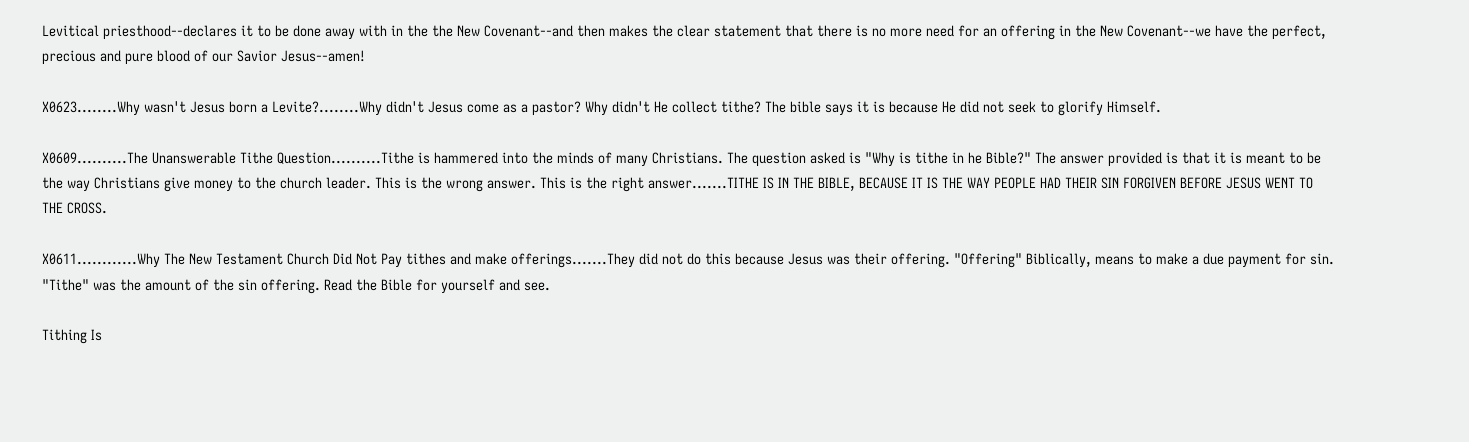Levitical priesthood--declares it to be done away with in the the New Covenant--and then makes the clear statement that there is no more need for an offering in the New Covenant--we have the perfect, precious and pure blood of our Savior Jesus--amen!

X0623........Why wasn't Jesus born a Levite?........Why didn't Jesus come as a pastor? Why didn't He collect tithe? The bible says it is because He did not seek to glorify Himself.

X0609..........The Unanswerable Tithe Question..........Tithe is hammered into the minds of many Christians. The question asked is "Why is tithe in he Bible?" The answer provided is that it is meant to be the way Christians give money to the church leader. This is the wrong answer. This is the right answer.......TITHE IS IN THE BIBLE, BECAUSE IT IS THE WAY PEOPLE HAD THEIR SIN FORGIVEN BEFORE JESUS WENT TO THE CROSS.

X0611............Why The New Testament Church Did Not Pay tithes and make offerings.......They did not do this because Jesus was their offering. "Offering" Biblically, means to make a due payment for sin. "Tithe" was the amount of the sin offering. Read the Bible for yourself and see.

Tithing Is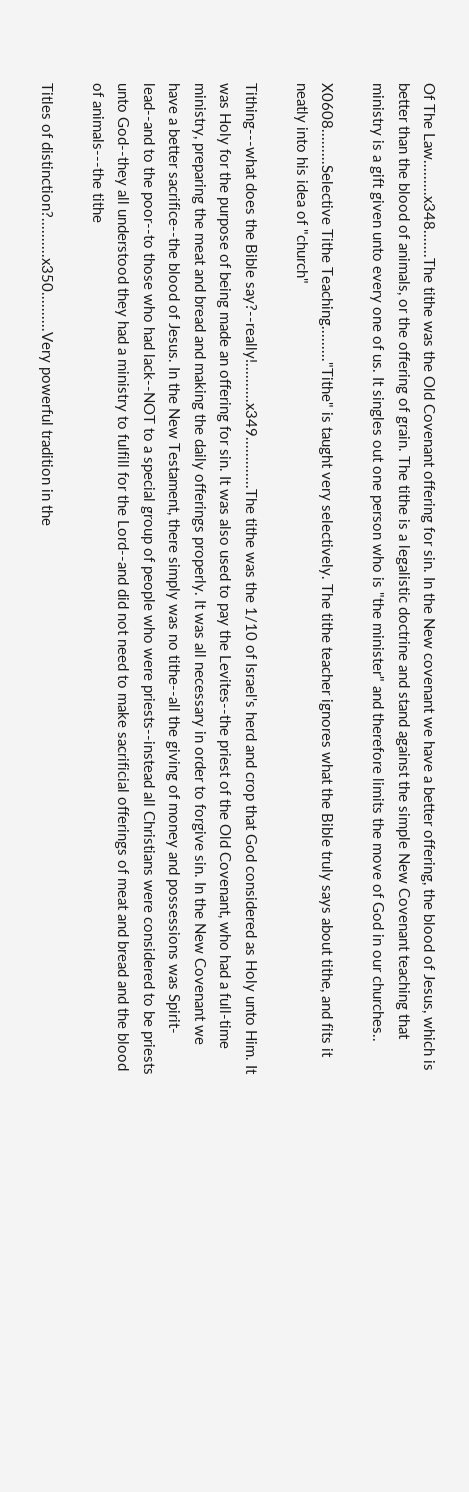Of The Law.........x348.......The tithe was the Old Covenant offering for sin. In the New covenant we have a better offering, the blood of Jesus, which is better than the blood of animals, or the offering of grain. The tithe is a legalistic doctrine and stand against the simple New Covenant teaching that ministry is a gift given unto every one of us. It singles out one person who is "the minister" and therefore limits the move of God in our churches..

X0608.........Selective Tithe Teaching........."Tithe" is taught very selectively. The tithe teacher ignores what the Bible truly says about tithe, and fits it neatly into his idea of "church"

Tithing---what does the Bible say?--really!..........x349.............The tithe was the 1/10 of Israel's herd and crop that God considered as Holy unto Him. It was Holy for the purpose of being made an offering for sin. It was also used to pay the Levites--the priest of the Old Covenant, who had a full-time ministry, preparing the meat and bread and making the daily offerings properly. It was all necessary in order to forgive sin. In the New Covenant we have a better sacrifice--the blood of Jesus. In the New Testament, there simply was no tithe--all the giving of money and possessions was Spirit-lead--and to the poor--to those who had lack--NOT to a special group of people who were priests--instead all Christians were considered to be priests unto God--they all understood they had a ministry to fulfill for the Lord--and did not need to make sacrificial offerings of meat and bread and the blood of animals---the tithe

Titles of distinction?..........x350..........Very powerful tradition in the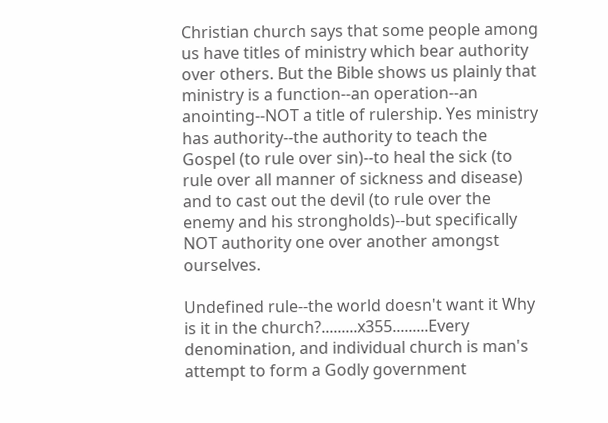Christian church says that some people among us have titles of ministry which bear authority over others. But the Bible shows us plainly that ministry is a function--an operation--an anointing--NOT a title of rulership. Yes ministry has authority--the authority to teach the Gospel (to rule over sin)--to heal the sick (to rule over all manner of sickness and disease) and to cast out the devil (to rule over the enemy and his strongholds)--but specifically NOT authority one over another amongst ourselves.

Undefined rule--the world doesn't want it Why is it in the church?.........x355.........Every denomination, and individual church is man's attempt to form a Godly government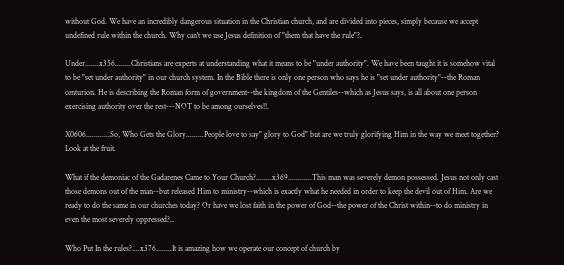without God. We have an incredibly dangerous situation in the Christian church, and are divided into pieces, simply because we accept undefined rule within the church. Why can't we use Jesus definition of "them that have the rule"?.

Under.......x356........Christians are experts at understanding what it means to be "under authority". We have been taught it is somehow vital to be "set under authority" in our church system. In the Bible there is only one person who says he is "set under authority"--the Roman centurion. He is describing the Roman form of government--the kingdom of the Gentiles--which as Jesus says, is all about one person exercising authority over the rest---NOT to be among ourselves!!.

X0606............So, Who Gets the Glory.........People love to say" glory to God" but are we truly glorifying Him in the way we meet together? Look at the fruit.

What if the demoniac of the Gadarenes Came to Your Church?........x369............This man was severely demon possessed. Jesus not only cast those demons out of the man--but released Him to ministry--which is exactly what he needed in order to keep the devil out of Him. Are we ready to do the same in our churches today? Or have we lost faith in the power of God--the power of the Christ within--to do ministry in even the most severely oppressed?..

Who Put In the rules?....x376........It is amazing how we operate our concept of church by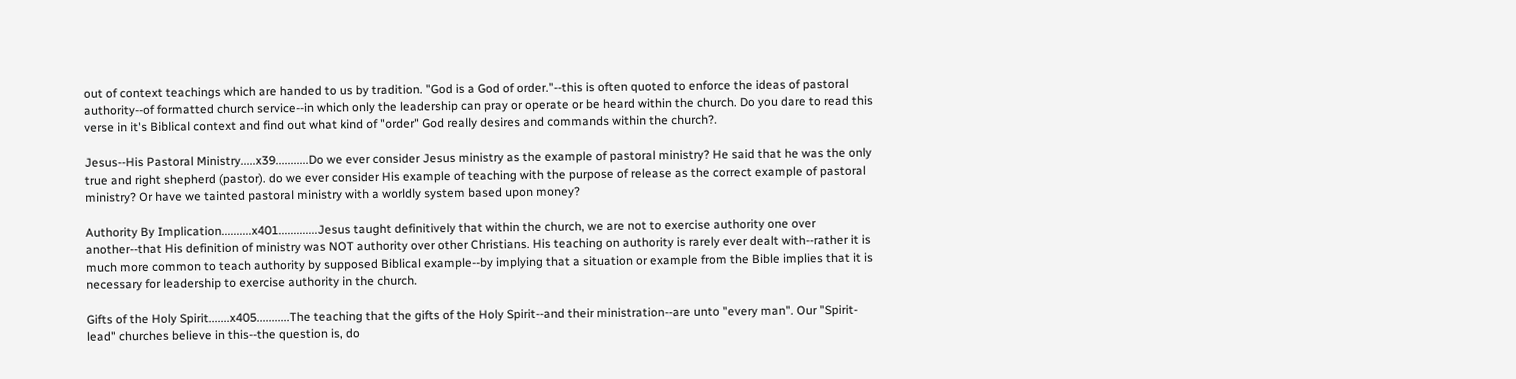out of context teachings which are handed to us by tradition. "God is a God of order."--this is often quoted to enforce the ideas of pastoral authority--of formatted church service--in which only the leadership can pray or operate or be heard within the church. Do you dare to read this verse in it's Biblical context and find out what kind of "order" God really desires and commands within the church?.

Jesus--His Pastoral Ministry.....x39...........Do we ever consider Jesus ministry as the example of pastoral ministry? He said that he was the only true and right shepherd (pastor). do we ever consider His example of teaching with the purpose of release as the correct example of pastoral ministry? Or have we tainted pastoral ministry with a worldly system based upon money?

Authority By Implication..........x401.............Jesus taught definitively that within the church, we are not to exercise authority one over another--that His definition of ministry was NOT authority over other Christians. His teaching on authority is rarely ever dealt with--rather it is much more common to teach authority by supposed Biblical example--by implying that a situation or example from the Bible implies that it is necessary for leadership to exercise authority in the church.

Gifts of the Holy Spirit.......x405...........The teaching that the gifts of the Holy Spirit--and their ministration--are unto "every man". Our "Spirit-lead" churches believe in this--the question is, do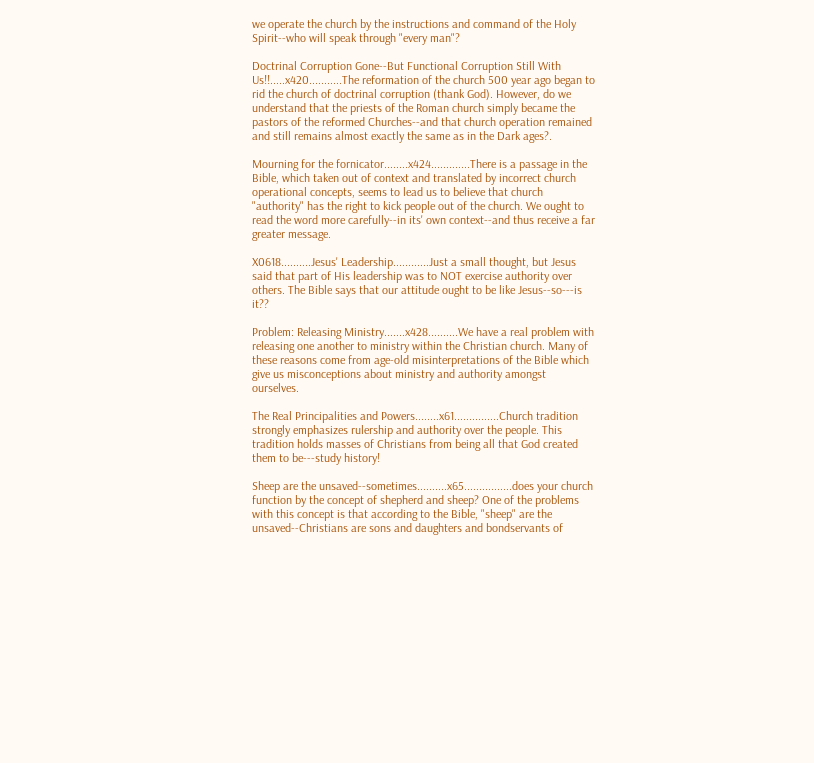we operate the church by the instructions and command of the Holy Spirit--who will speak through "every man"?

Doctrinal Corruption Gone--But Functional Corruption Still With Us!!.....x420...........The reformation of the church 500 year ago began to rid the church of doctrinal corruption (thank God). However, do we understand that the priests of the Roman church simply became the pastors of the reformed Churches--and that church operation remained and still remains almost exactly the same as in the Dark ages?.

Mourning for the fornicator........x424.............There is a passage in the Bible, which taken out of context and translated by incorrect church operational concepts, seems to lead us to believe that church "authority" has the right to kick people out of the church. We ought to read the word more carefully--in its' own context--and thus receive a far greater message.

X0618..........Jesus' Leadership............Just a small thought, but Jesus said that part of His leadership was to NOT exercise authority over others. The Bible says that our attitude ought to be like Jesus--so---is it??

Problem: Releasing Ministry.......x428..........We have a real problem with releasing one another to ministry within the Christian church. Many of these reasons come from age-old misinterpretations of the Bible which give us misconceptions about ministry and authority amongst ourselves.

The Real Principalities and Powers........x61...............Church tradition strongly emphasizes rulership and authority over the people. This tradition holds masses of Christians from being all that God created them to be---study history!

Sheep are the unsaved--sometimes..........x65................does your church function by the concept of shepherd and sheep? One of the problems with this concept is that according to the Bible, "sheep" are the unsaved--Christians are sons and daughters and bondservants of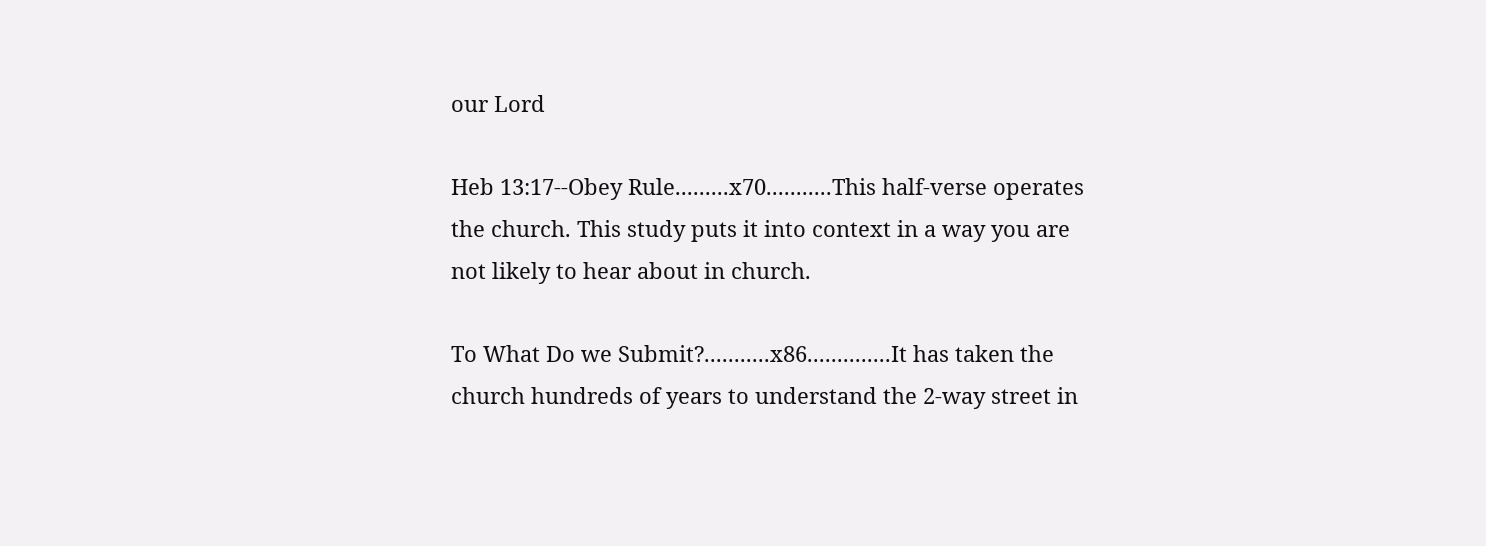our Lord

Heb 13:17--Obey Rule.........x70...........This half-verse operates the church. This study puts it into context in a way you are not likely to hear about in church.

To What Do we Submit?...........x86..............It has taken the church hundreds of years to understand the 2-way street in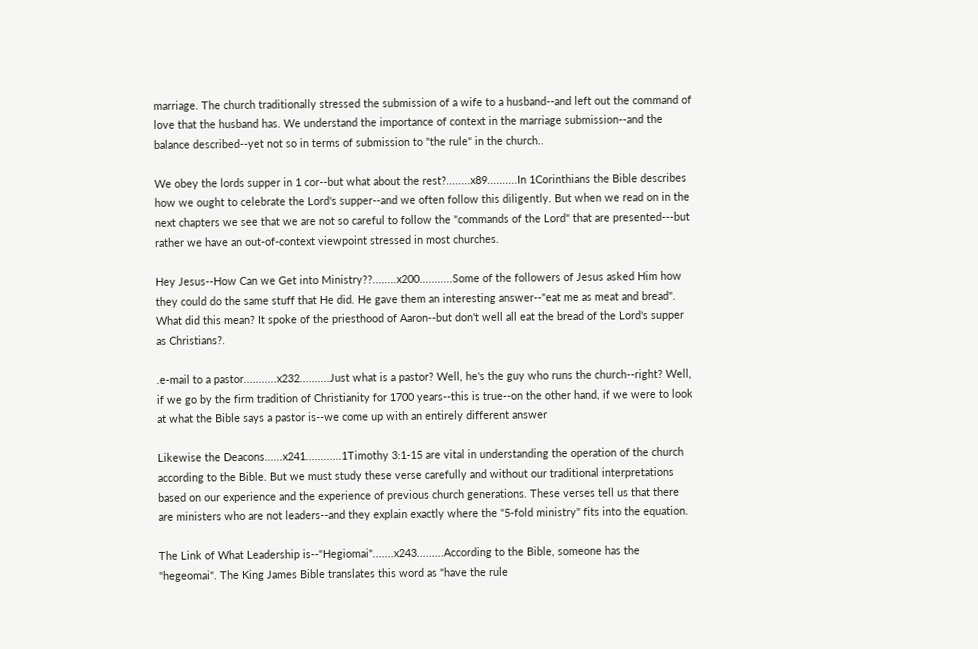marriage. The church traditionally stressed the submission of a wife to a husband--and left out the command of love that the husband has. We understand the importance of context in the marriage submission--and the balance described--yet not so in terms of submission to "the rule" in the church..

We obey the lords supper in 1 cor--but what about the rest?........x89..........In 1Corinthians the Bible describes how we ought to celebrate the Lord's supper--and we often follow this diligently. But when we read on in the next chapters we see that we are not so careful to follow the "commands of the Lord" that are presented---but rather we have an out-of-context viewpoint stressed in most churches.

Hey Jesus--How Can we Get into Ministry??........x200...........Some of the followers of Jesus asked Him how they could do the same stuff that He did. He gave them an interesting answer--"eat me as meat and bread". What did this mean? It spoke of the priesthood of Aaron--but don't well all eat the bread of the Lord's supper as Christians?.

.e-mail to a pastor...........x232..........Just what is a pastor? Well, he's the guy who runs the church--right? Well, if we go by the firm tradition of Christianity for 1700 years--this is true--on the other hand, if we were to look at what the Bible says a pastor is--we come up with an entirely different answer

Likewise the Deacons......x241............1Timothy 3:1-15 are vital in understanding the operation of the church according to the Bible. But we must study these verse carefully and without our traditional interpretations based on our experience and the experience of previous church generations. These verses tell us that there are ministers who are not leaders--and they explain exactly where the "5-fold ministry" fits into the equation.

The Link of What Leadership is--"Hegiomai".......x243.........According to the Bible, someone has the "hegeomai". The King James Bible translates this word as "have the rule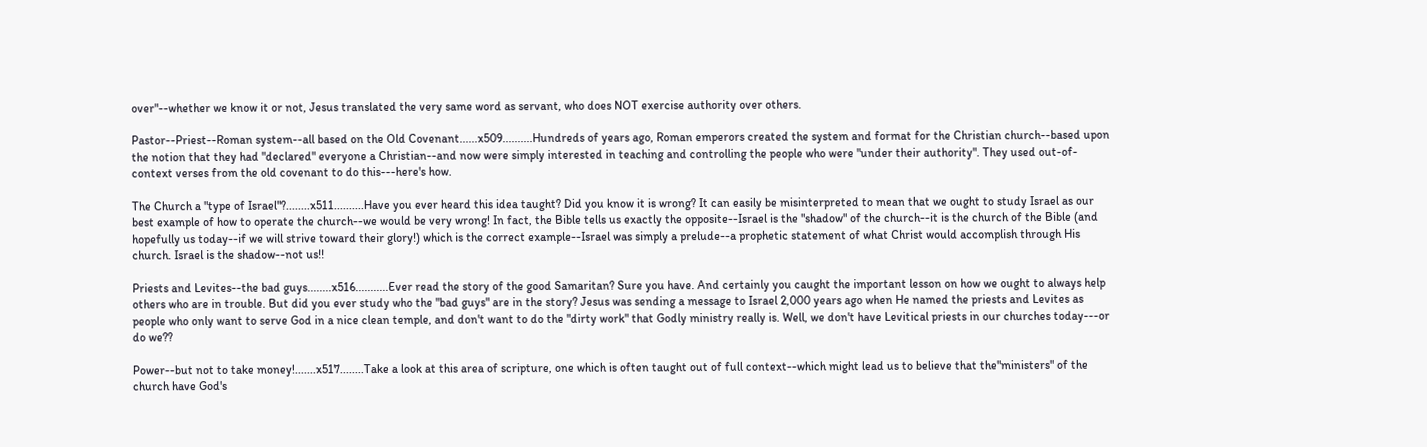over"--whether we know it or not, Jesus translated the very same word as servant, who does NOT exercise authority over others.

Pastor--Priest--Roman system--all based on the Old Covenant......x509..........Hundreds of years ago, Roman emperors created the system and format for the Christian church--based upon the notion that they had "declared" everyone a Christian--and now were simply interested in teaching and controlling the people who were "under their authority". They used out-of-context verses from the old covenant to do this---here's how.

The Church a "type of Israel"?........x511..........Have you ever heard this idea taught? Did you know it is wrong? It can easily be misinterpreted to mean that we ought to study Israel as our best example of how to operate the church--we would be very wrong! In fact, the Bible tells us exactly the opposite--Israel is the "shadow" of the church--it is the church of the Bible (and hopefully us today--if we will strive toward their glory!) which is the correct example--Israel was simply a prelude--a prophetic statement of what Christ would accomplish through His church. Israel is the shadow--not us!!

Priests and Levites--the bad guys........x516...........Ever read the story of the good Samaritan? Sure you have. And certainly you caught the important lesson on how we ought to always help others who are in trouble. But did you ever study who the "bad guys" are in the story? Jesus was sending a message to Israel 2,000 years ago when He named the priests and Levites as people who only want to serve God in a nice clean temple, and don't want to do the "dirty work" that Godly ministry really is. Well, we don't have Levitical priests in our churches today---or do we??

Power--but not to take money!.......x517........Take a look at this area of scripture, one which is often taught out of full context--which might lead us to believe that the"ministers" of the church have God's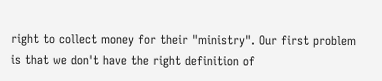right to collect money for their "ministry". Our first problem is that we don't have the right definition of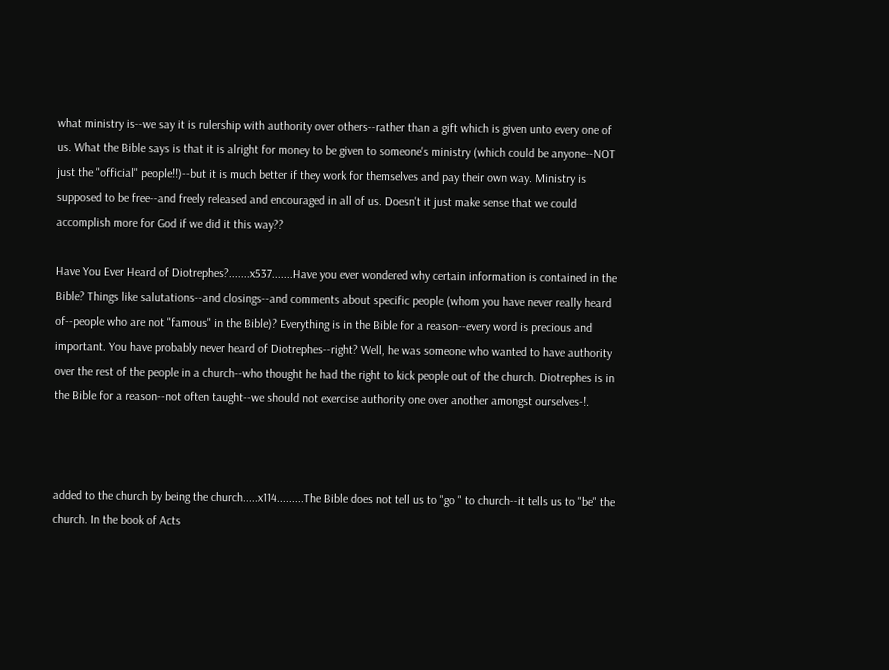what ministry is--we say it is rulership with authority over others--rather than a gift which is given unto every one of us. What the Bible says is that it is alright for money to be given to someone's ministry (which could be anyone--NOT just the "official" people!!)--but it is much better if they work for themselves and pay their own way. Ministry is supposed to be free--and freely released and encouraged in all of us. Doesn't it just make sense that we could accomplish more for God if we did it this way??

Have You Ever Heard of Diotrephes?.......x537.......Have you ever wondered why certain information is contained in the Bible? Things like salutations--and closings--and comments about specific people (whom you have never really heard of--people who are not "famous" in the Bible)? Everything is in the Bible for a reason--every word is precious and important. You have probably never heard of Diotrephes--right? Well, he was someone who wanted to have authority over the rest of the people in a church--who thought he had the right to kick people out of the church. Diotrephes is in the Bible for a reason--not often taught--we should not exercise authority one over another amongst ourselves-!.



added to the church by being the church.....x114.........The Bible does not tell us to "go " to church--it tells us to "be" the church. In the book of Acts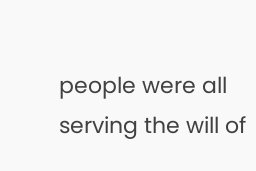people were all serving the will of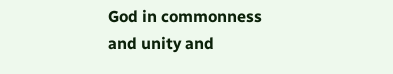God in commonness and unity and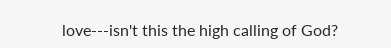love---isn't this the high calling of God?